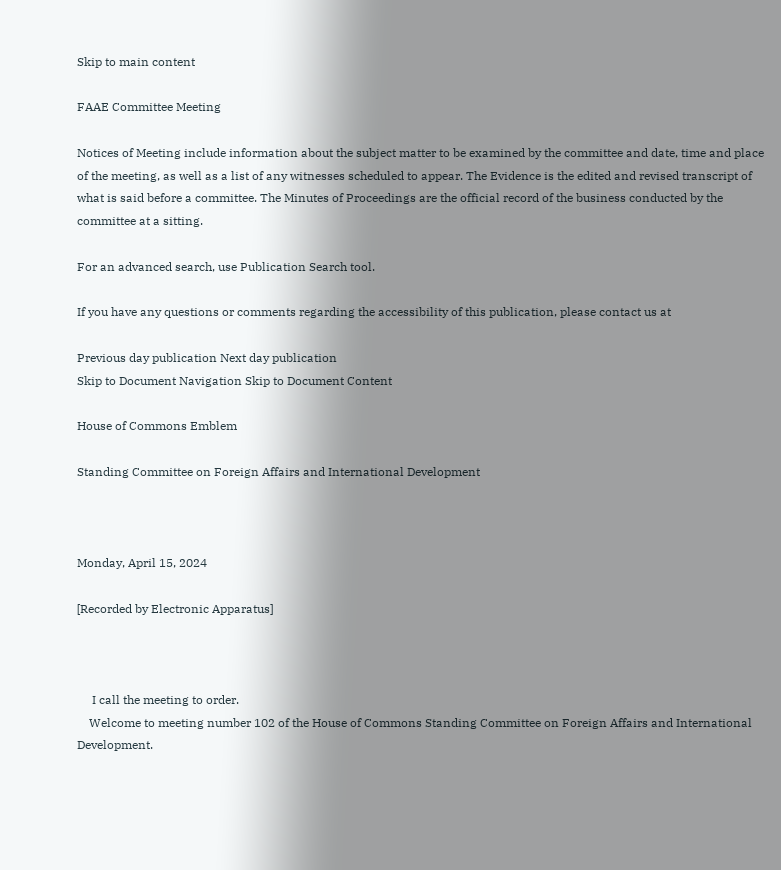Skip to main content

FAAE Committee Meeting

Notices of Meeting include information about the subject matter to be examined by the committee and date, time and place of the meeting, as well as a list of any witnesses scheduled to appear. The Evidence is the edited and revised transcript of what is said before a committee. The Minutes of Proceedings are the official record of the business conducted by the committee at a sitting.

For an advanced search, use Publication Search tool.

If you have any questions or comments regarding the accessibility of this publication, please contact us at

Previous day publication Next day publication
Skip to Document Navigation Skip to Document Content

House of Commons Emblem

Standing Committee on Foreign Affairs and International Development



Monday, April 15, 2024

[Recorded by Electronic Apparatus]



     I call the meeting to order.
    Welcome to meeting number 102 of the House of Commons Standing Committee on Foreign Affairs and International Development.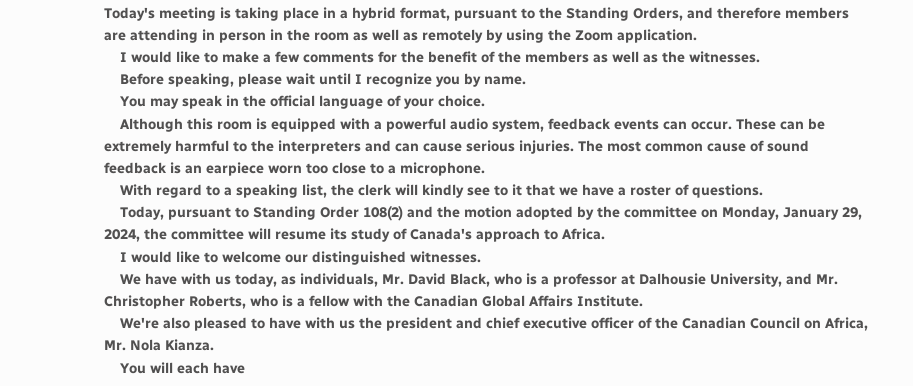Today's meeting is taking place in a hybrid format, pursuant to the Standing Orders, and therefore members are attending in person in the room as well as remotely by using the Zoom application.
    I would like to make a few comments for the benefit of the members as well as the witnesses.
    Before speaking, please wait until I recognize you by name.
    You may speak in the official language of your choice.
    Although this room is equipped with a powerful audio system, feedback events can occur. These can be extremely harmful to the interpreters and can cause serious injuries. The most common cause of sound feedback is an earpiece worn too close to a microphone.
    With regard to a speaking list, the clerk will kindly see to it that we have a roster of questions.
    Today, pursuant to Standing Order 108(2) and the motion adopted by the committee on Monday, January 29, 2024, the committee will resume its study of Canada's approach to Africa.
    I would like to welcome our distinguished witnesses.
    We have with us today, as individuals, Mr. David Black, who is a professor at Dalhousie University, and Mr. Christopher Roberts, who is a fellow with the Canadian Global Affairs Institute.
    We're also pleased to have with us the president and chief executive officer of the Canadian Council on Africa, Mr. Nola Kianza.
    You will each have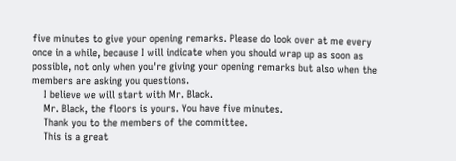five minutes to give your opening remarks. Please do look over at me every once in a while, because I will indicate when you should wrap up as soon as possible, not only when you're giving your opening remarks but also when the members are asking you questions.
    I believe we will start with Mr. Black.
    Mr. Black, the floors is yours. You have five minutes.
    Thank you to the members of the committee.
    This is a great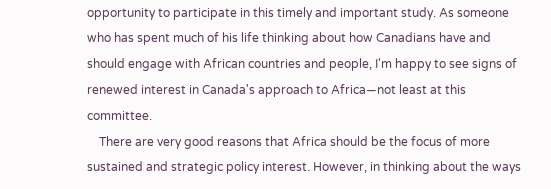opportunity to participate in this timely and important study. As someone who has spent much of his life thinking about how Canadians have and should engage with African countries and people, I'm happy to see signs of renewed interest in Canada's approach to Africa—not least at this committee.
    There are very good reasons that Africa should be the focus of more sustained and strategic policy interest. However, in thinking about the ways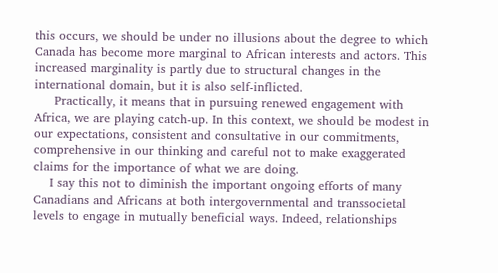this occurs, we should be under no illusions about the degree to which Canada has become more marginal to African interests and actors. This increased marginality is partly due to structural changes in the international domain, but it is also self-inflicted.
     Practically, it means that in pursuing renewed engagement with Africa, we are playing catch-up. In this context, we should be modest in our expectations, consistent and consultative in our commitments, comprehensive in our thinking and careful not to make exaggerated claims for the importance of what we are doing.
    I say this not to diminish the important ongoing efforts of many Canadians and Africans at both intergovernmental and transsocietal levels to engage in mutually beneficial ways. Indeed, relationships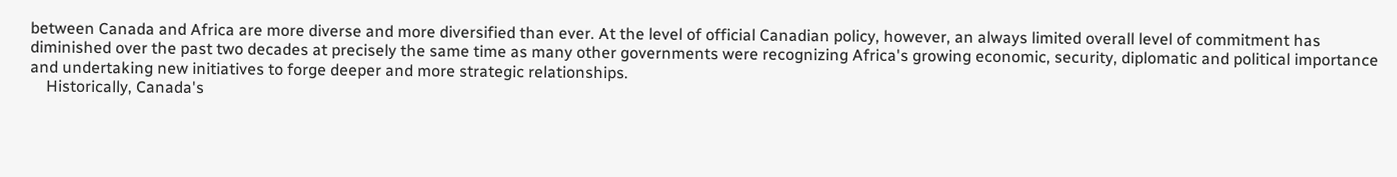between Canada and Africa are more diverse and more diversified than ever. At the level of official Canadian policy, however, an always limited overall level of commitment has diminished over the past two decades at precisely the same time as many other governments were recognizing Africa's growing economic, security, diplomatic and political importance and undertaking new initiatives to forge deeper and more strategic relationships.
    Historically, Canada's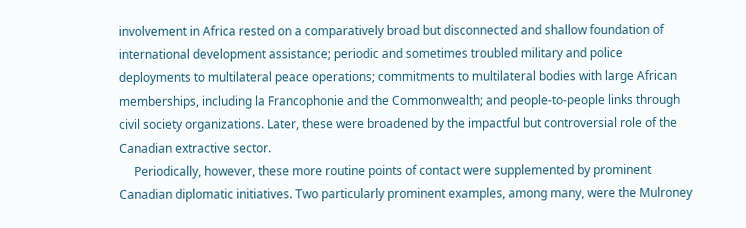involvement in Africa rested on a comparatively broad but disconnected and shallow foundation of international development assistance; periodic and sometimes troubled military and police deployments to multilateral peace operations; commitments to multilateral bodies with large African memberships, including la Francophonie and the Commonwealth; and people-to-people links through civil society organizations. Later, these were broadened by the impactful but controversial role of the Canadian extractive sector.
     Periodically, however, these more routine points of contact were supplemented by prominent Canadian diplomatic initiatives. Two particularly prominent examples, among many, were the Mulroney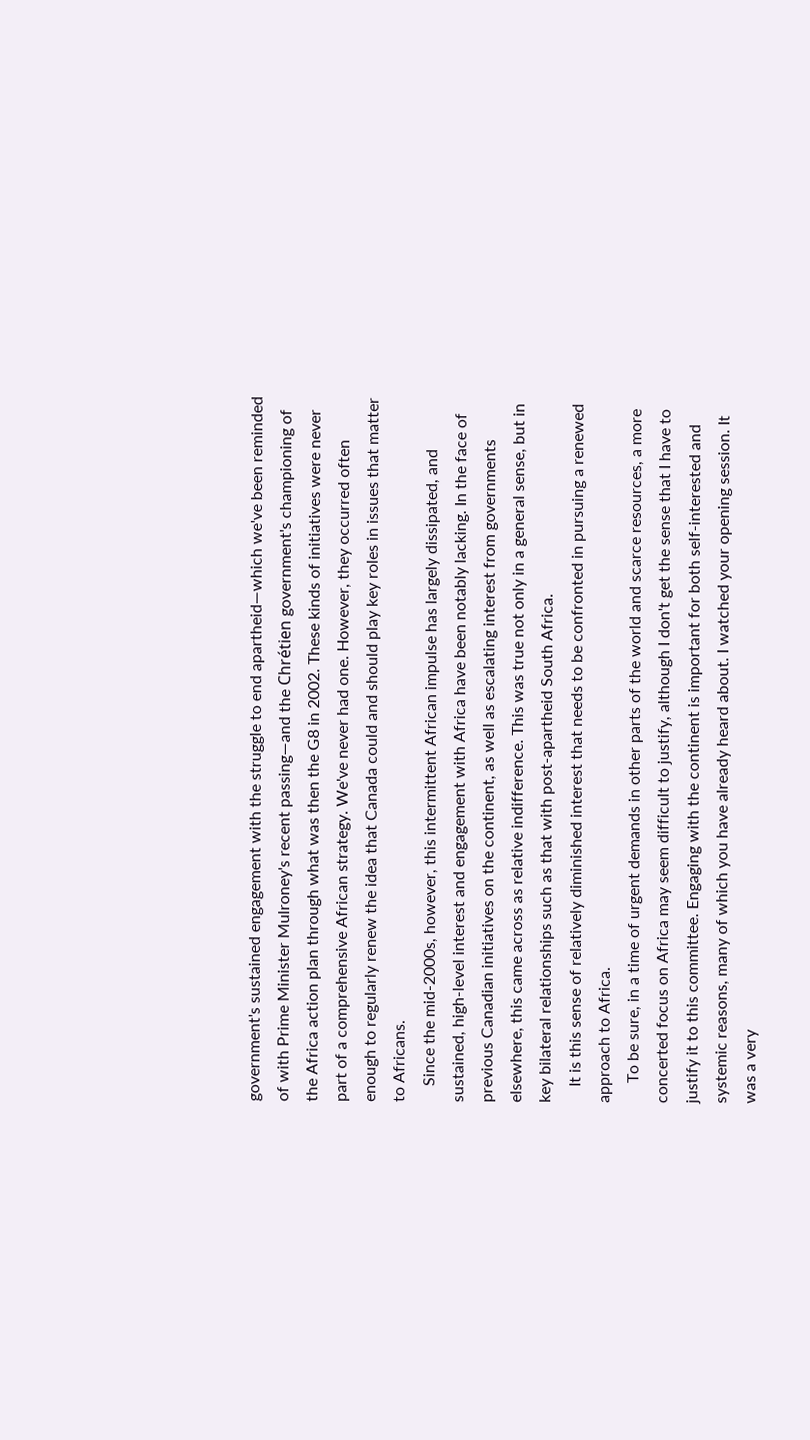government's sustained engagement with the struggle to end apartheid—which we've been reminded of with Prime Minister Mulroney's recent passing—and the Chrétien government's championing of the Africa action plan through what was then the G8 in 2002. These kinds of initiatives were never part of a comprehensive African strategy. We've never had one. However, they occurred often enough to regularly renew the idea that Canada could and should play key roles in issues that matter to Africans.
    Since the mid-2000s, however, this intermittent African impulse has largely dissipated, and sustained, high-level interest and engagement with Africa have been notably lacking. In the face of previous Canadian initiatives on the continent, as well as escalating interest from governments elsewhere, this came across as relative indifference. This was true not only in a general sense, but in key bilateral relationships such as that with post-apartheid South Africa.
    It is this sense of relatively diminished interest that needs to be confronted in pursuing a renewed approach to Africa.
     To be sure, in a time of urgent demands in other parts of the world and scarce resources, a more concerted focus on Africa may seem difficult to justify, although I don't get the sense that I have to justify it to this committee. Engaging with the continent is important for both self-interested and systemic reasons, many of which you have already heard about. I watched your opening session. It was a very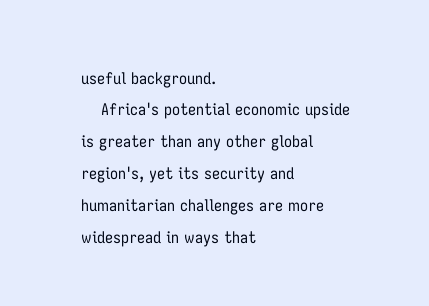useful background.
    Africa's potential economic upside is greater than any other global region's, yet its security and humanitarian challenges are more widespread in ways that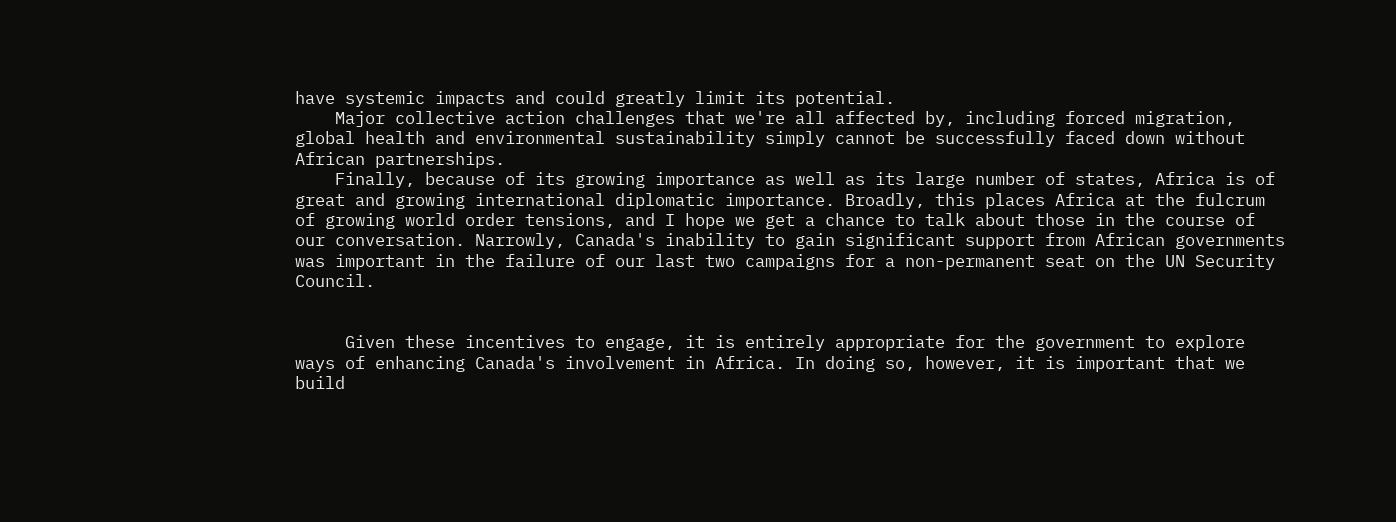have systemic impacts and could greatly limit its potential.
    Major collective action challenges that we're all affected by, including forced migration, global health and environmental sustainability simply cannot be successfully faced down without African partnerships.
    Finally, because of its growing importance as well as its large number of states, Africa is of great and growing international diplomatic importance. Broadly, this places Africa at the fulcrum of growing world order tensions, and I hope we get a chance to talk about those in the course of our conversation. Narrowly, Canada's inability to gain significant support from African governments was important in the failure of our last two campaigns for a non-permanent seat on the UN Security Council.


     Given these incentives to engage, it is entirely appropriate for the government to explore ways of enhancing Canada's involvement in Africa. In doing so, however, it is important that we build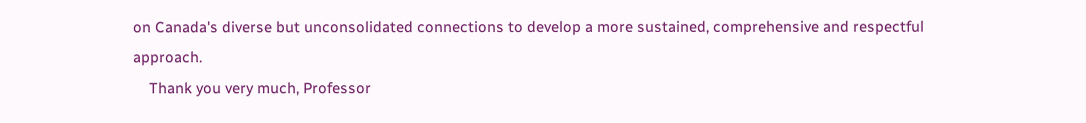on Canada's diverse but unconsolidated connections to develop a more sustained, comprehensive and respectful approach.
    Thank you very much, Professor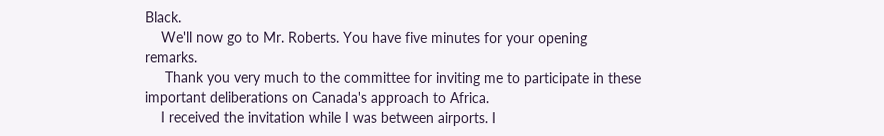Black.
    We'll now go to Mr. Roberts. You have five minutes for your opening remarks.
     Thank you very much to the committee for inviting me to participate in these important deliberations on Canada's approach to Africa.
    I received the invitation while I was between airports. I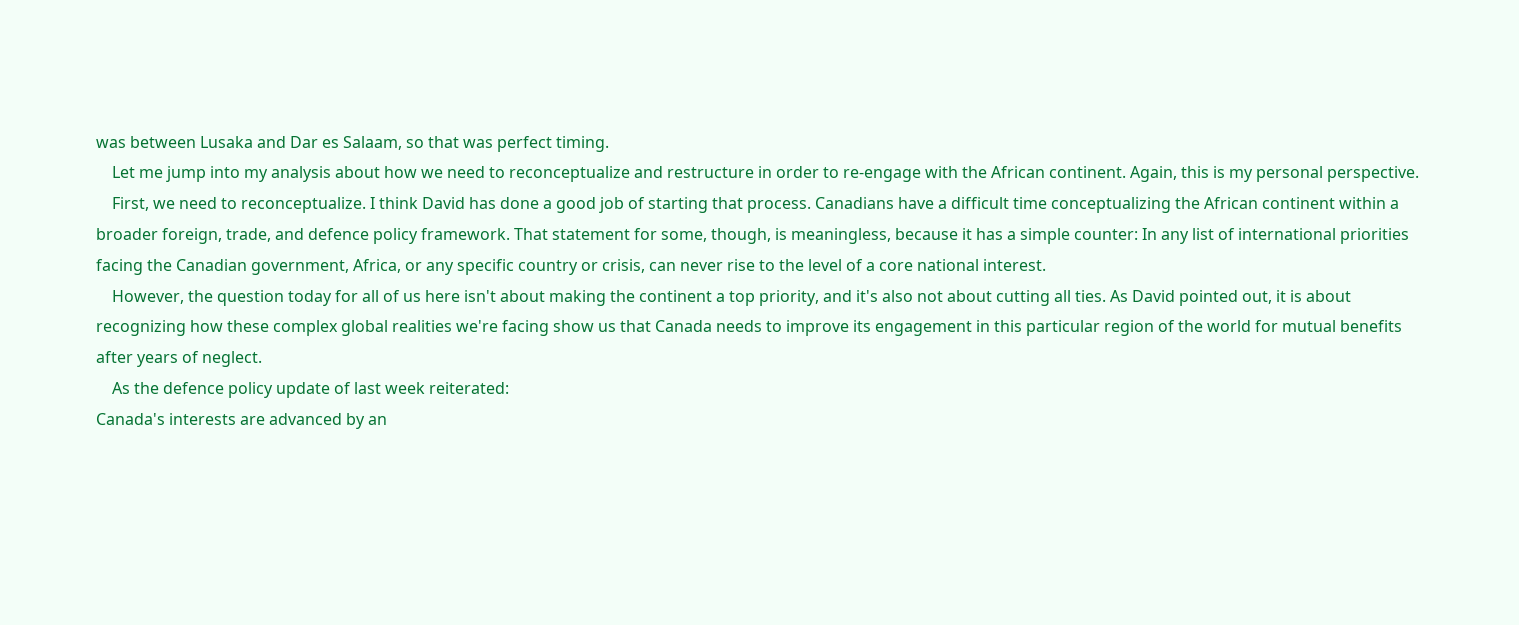was between Lusaka and Dar es Salaam, so that was perfect timing.
    Let me jump into my analysis about how we need to reconceptualize and restructure in order to re-engage with the African continent. Again, this is my personal perspective.
    First, we need to reconceptualize. I think David has done a good job of starting that process. Canadians have a difficult time conceptualizing the African continent within a broader foreign, trade, and defence policy framework. That statement for some, though, is meaningless, because it has a simple counter: In any list of international priorities facing the Canadian government, Africa, or any specific country or crisis, can never rise to the level of a core national interest.
    However, the question today for all of us here isn't about making the continent a top priority, and it's also not about cutting all ties. As David pointed out, it is about recognizing how these complex global realities we're facing show us that Canada needs to improve its engagement in this particular region of the world for mutual benefits after years of neglect.
    As the defence policy update of last week reiterated:
Canada's interests are advanced by an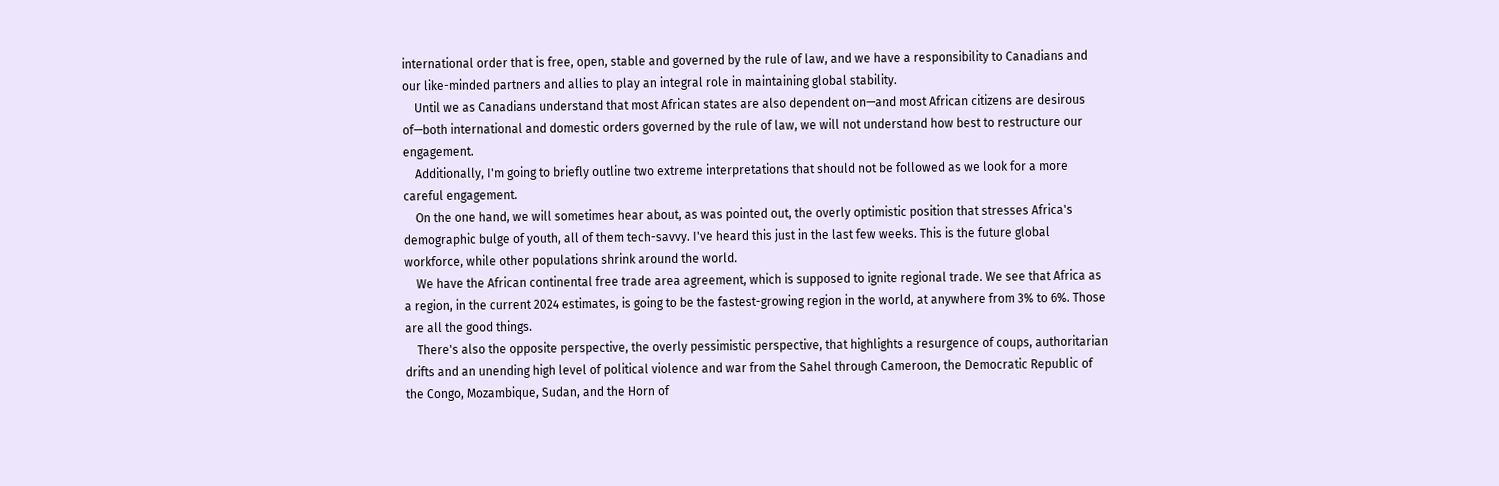international order that is free, open, stable and governed by the rule of law, and we have a responsibility to Canadians and our like-minded partners and allies to play an integral role in maintaining global stability.
    Until we as Canadians understand that most African states are also dependent on—and most African citizens are desirous of—both international and domestic orders governed by the rule of law, we will not understand how best to restructure our engagement.
    Additionally, I'm going to briefly outline two extreme interpretations that should not be followed as we look for a more careful engagement.
    On the one hand, we will sometimes hear about, as was pointed out, the overly optimistic position that stresses Africa's demographic bulge of youth, all of them tech-savvy. I've heard this just in the last few weeks. This is the future global workforce, while other populations shrink around the world.
    We have the African continental free trade area agreement, which is supposed to ignite regional trade. We see that Africa as a region, in the current 2024 estimates, is going to be the fastest-growing region in the world, at anywhere from 3% to 6%. Those are all the good things.
    There's also the opposite perspective, the overly pessimistic perspective, that highlights a resurgence of coups, authoritarian drifts and an unending high level of political violence and war from the Sahel through Cameroon, the Democratic Republic of the Congo, Mozambique, Sudan, and the Horn of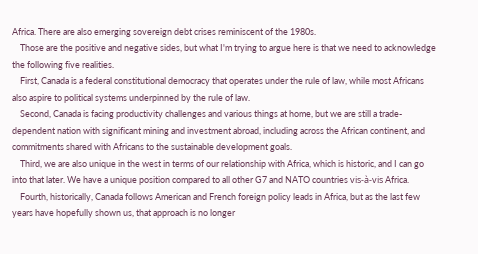Africa. There are also emerging sovereign debt crises reminiscent of the 1980s.
    Those are the positive and negative sides, but what I'm trying to argue here is that we need to acknowledge the following five realities.
    First, Canada is a federal constitutional democracy that operates under the rule of law, while most Africans also aspire to political systems underpinned by the rule of law.
    Second, Canada is facing productivity challenges and various things at home, but we are still a trade-dependent nation with significant mining and investment abroad, including across the African continent, and commitments shared with Africans to the sustainable development goals.
    Third, we are also unique in the west in terms of our relationship with Africa, which is historic, and I can go into that later. We have a unique position compared to all other G7 and NATO countries vis-à-vis Africa.
    Fourth, historically, Canada follows American and French foreign policy leads in Africa, but as the last few years have hopefully shown us, that approach is no longer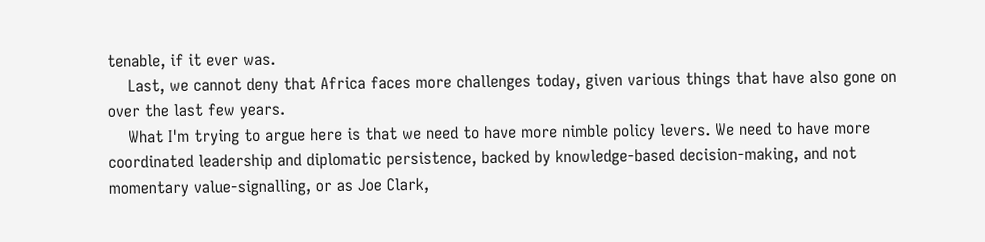tenable, if it ever was.
    Last, we cannot deny that Africa faces more challenges today, given various things that have also gone on over the last few years.
    What I'm trying to argue here is that we need to have more nimble policy levers. We need to have more coordinated leadership and diplomatic persistence, backed by knowledge-based decision-making, and not momentary value-signalling, or as Joe Clark,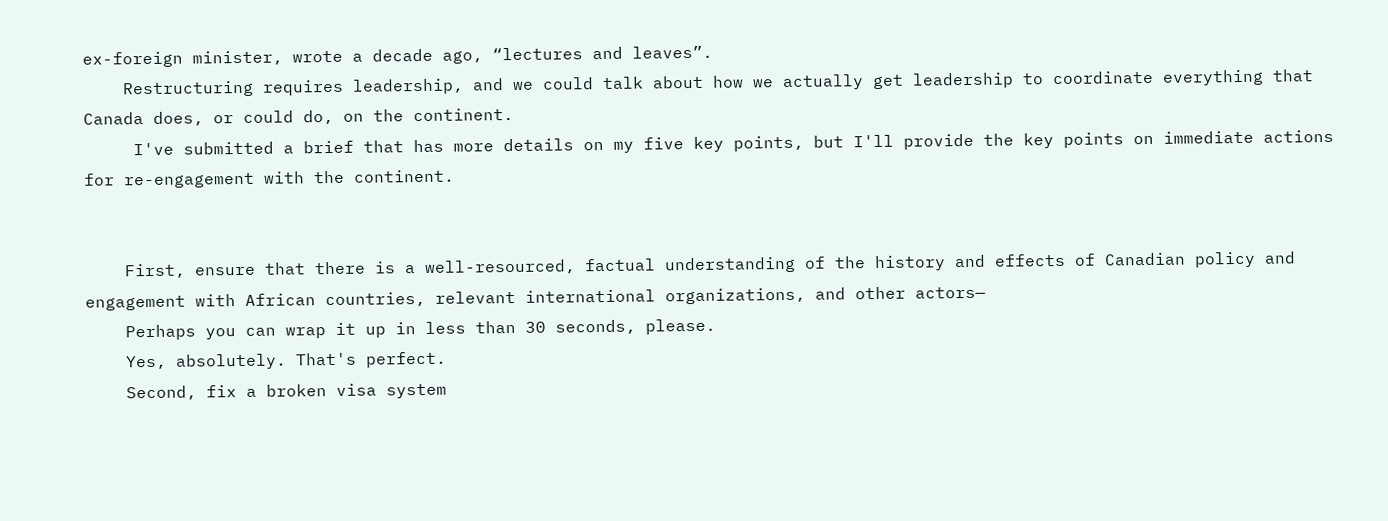ex-foreign minister, wrote a decade ago, “lectures and leaves”.
    Restructuring requires leadership, and we could talk about how we actually get leadership to coordinate everything that Canada does, or could do, on the continent.
     I've submitted a brief that has more details on my five key points, but I'll provide the key points on immediate actions for re-engagement with the continent.


    First, ensure that there is a well-resourced, factual understanding of the history and effects of Canadian policy and engagement with African countries, relevant international organizations, and other actors—
    Perhaps you can wrap it up in less than 30 seconds, please.
    Yes, absolutely. That's perfect.
    Second, fix a broken visa system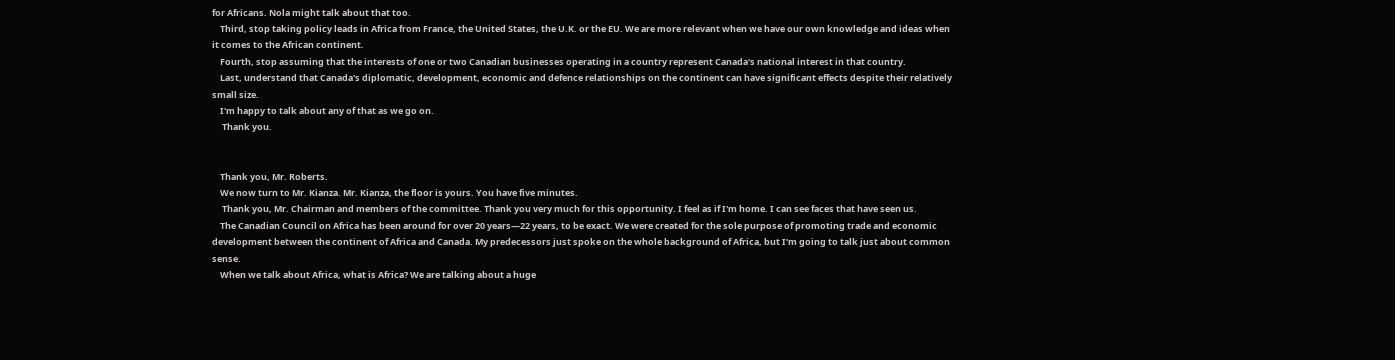for Africans. Nola might talk about that too.
    Third, stop taking policy leads in Africa from France, the United States, the U.K. or the EU. We are more relevant when we have our own knowledge and ideas when it comes to the African continent.
    Fourth, stop assuming that the interests of one or two Canadian businesses operating in a country represent Canada's national interest in that country.
    Last, understand that Canada's diplomatic, development, economic and defence relationships on the continent can have significant effects despite their relatively small size.
    I'm happy to talk about any of that as we go on.
     Thank you.


    Thank you, Mr. Roberts.
    We now turn to Mr. Kianza. Mr. Kianza, the floor is yours. You have five minutes.
     Thank you, Mr. Chairman and members of the committee. Thank you very much for this opportunity. I feel as if I'm home. I can see faces that have seen us.
    The Canadian Council on Africa has been around for over 20 years—22 years, to be exact. We were created for the sole purpose of promoting trade and economic development between the continent of Africa and Canada. My predecessors just spoke on the whole background of Africa, but I'm going to talk just about common sense.
    When we talk about Africa, what is Africa? We are talking about a huge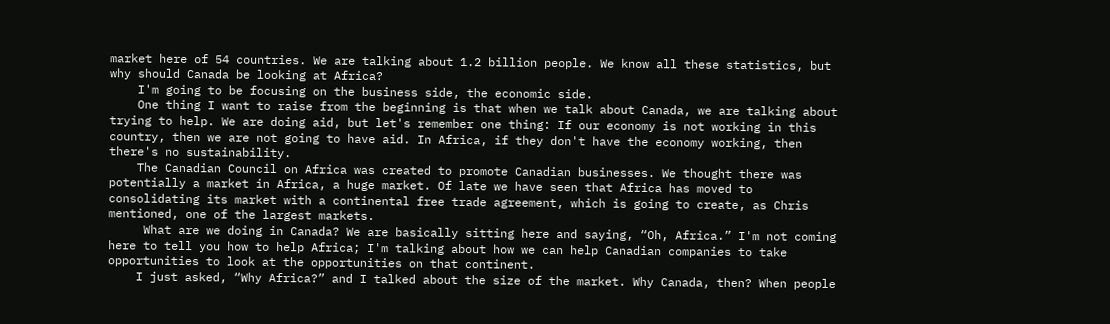market here of 54 countries. We are talking about 1.2 billion people. We know all these statistics, but why should Canada be looking at Africa?
    I'm going to be focusing on the business side, the economic side.
    One thing I want to raise from the beginning is that when we talk about Canada, we are talking about trying to help. We are doing aid, but let's remember one thing: If our economy is not working in this country, then we are not going to have aid. In Africa, if they don't have the economy working, then there's no sustainability.
    The Canadian Council on Africa was created to promote Canadian businesses. We thought there was potentially a market in Africa, a huge market. Of late we have seen that Africa has moved to consolidating its market with a continental free trade agreement, which is going to create, as Chris mentioned, one of the largest markets.
     What are we doing in Canada? We are basically sitting here and saying, “Oh, Africa.” I'm not coming here to tell you how to help Africa; I'm talking about how we can help Canadian companies to take opportunities to look at the opportunities on that continent.
    I just asked, “Why Africa?” and I talked about the size of the market. Why Canada, then? When people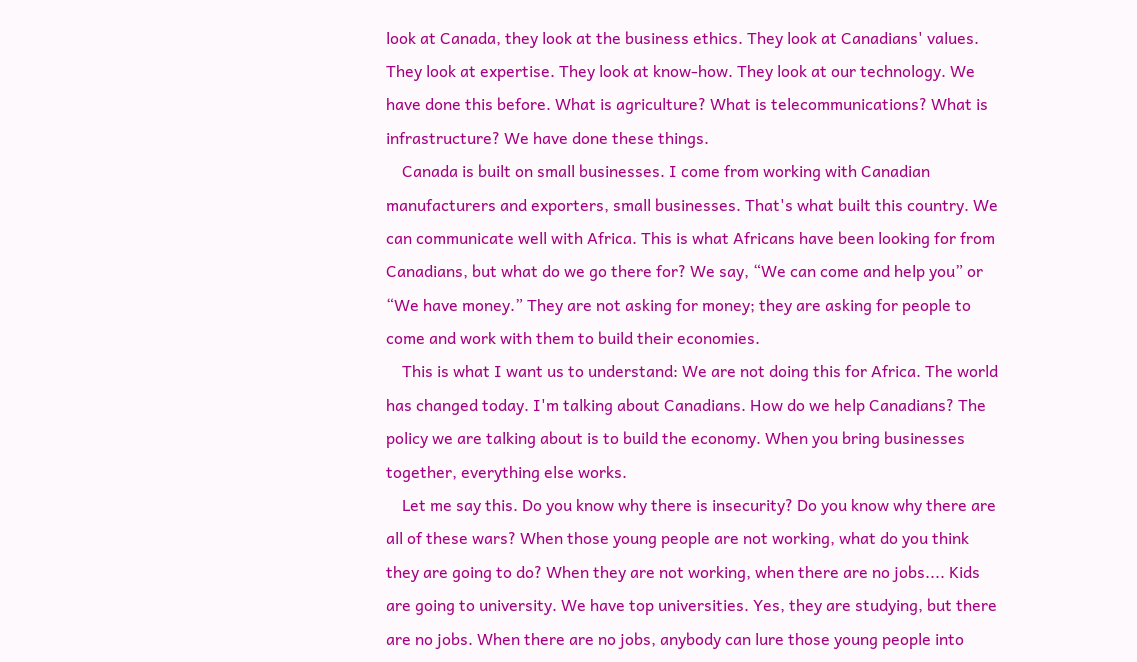look at Canada, they look at the business ethics. They look at Canadians' values. They look at expertise. They look at know-how. They look at our technology. We have done this before. What is agriculture? What is telecommunications? What is infrastructure? We have done these things.
    Canada is built on small businesses. I come from working with Canadian manufacturers and exporters, small businesses. That's what built this country. We can communicate well with Africa. This is what Africans have been looking for from Canadians, but what do we go there for? We say, “We can come and help you” or “We have money.” They are not asking for money; they are asking for people to come and work with them to build their economies.
    This is what I want us to understand: We are not doing this for Africa. The world has changed today. I'm talking about Canadians. How do we help Canadians? The policy we are talking about is to build the economy. When you bring businesses together, everything else works.
    Let me say this. Do you know why there is insecurity? Do you know why there are all of these wars? When those young people are not working, what do you think they are going to do? When they are not working, when there are no jobs.... Kids are going to university. We have top universities. Yes, they are studying, but there are no jobs. When there are no jobs, anybody can lure those young people into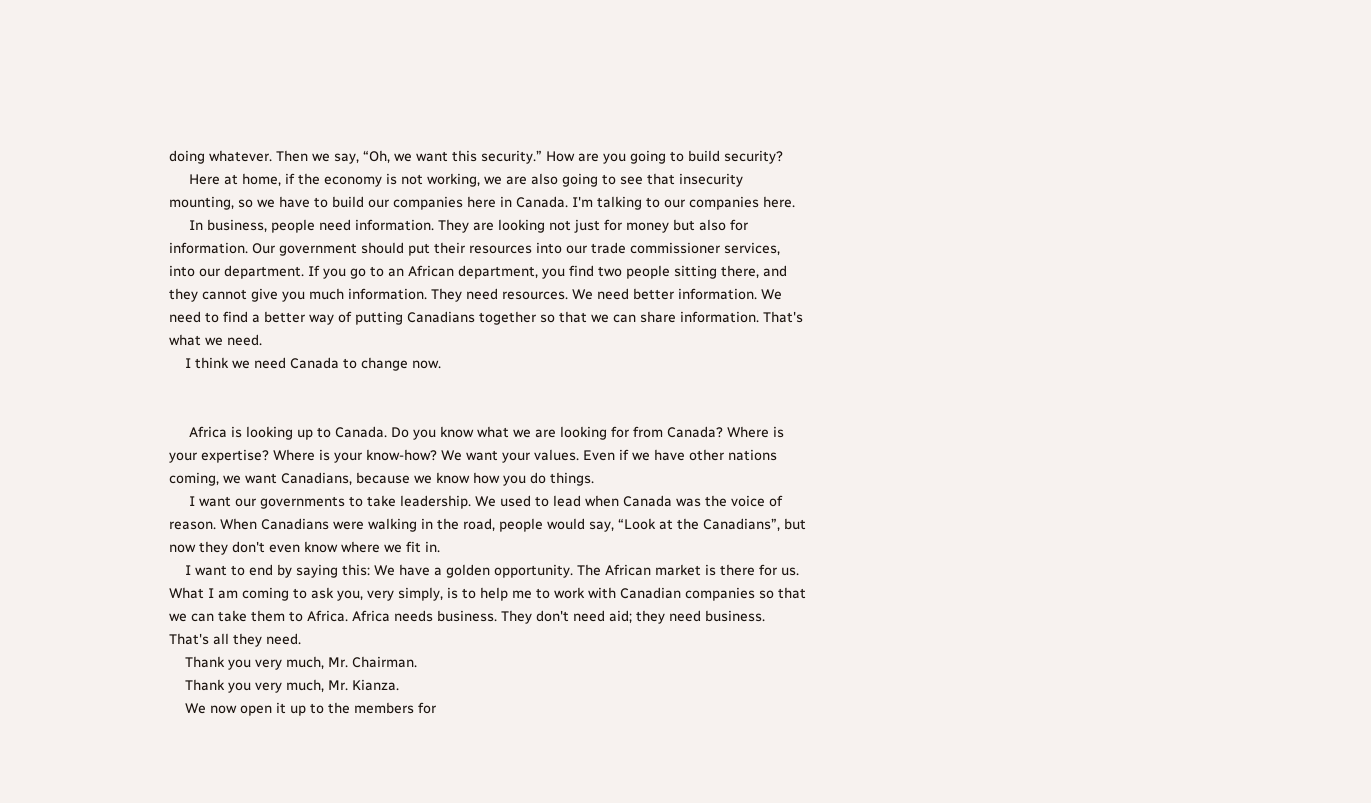doing whatever. Then we say, “Oh, we want this security.” How are you going to build security?
     Here at home, if the economy is not working, we are also going to see that insecurity mounting, so we have to build our companies here in Canada. I'm talking to our companies here.
     In business, people need information. They are looking not just for money but also for information. Our government should put their resources into our trade commissioner services, into our department. If you go to an African department, you find two people sitting there, and they cannot give you much information. They need resources. We need better information. We need to find a better way of putting Canadians together so that we can share information. That's what we need.
    I think we need Canada to change now.


     Africa is looking up to Canada. Do you know what we are looking for from Canada? Where is your expertise? Where is your know-how? We want your values. Even if we have other nations coming, we want Canadians, because we know how you do things.
     I want our governments to take leadership. We used to lead when Canada was the voice of reason. When Canadians were walking in the road, people would say, “Look at the Canadians”, but now they don't even know where we fit in.
    I want to end by saying this: We have a golden opportunity. The African market is there for us. What I am coming to ask you, very simply, is to help me to work with Canadian companies so that we can take them to Africa. Africa needs business. They don't need aid; they need business. That's all they need.
    Thank you very much, Mr. Chairman.
    Thank you very much, Mr. Kianza.
    We now open it up to the members for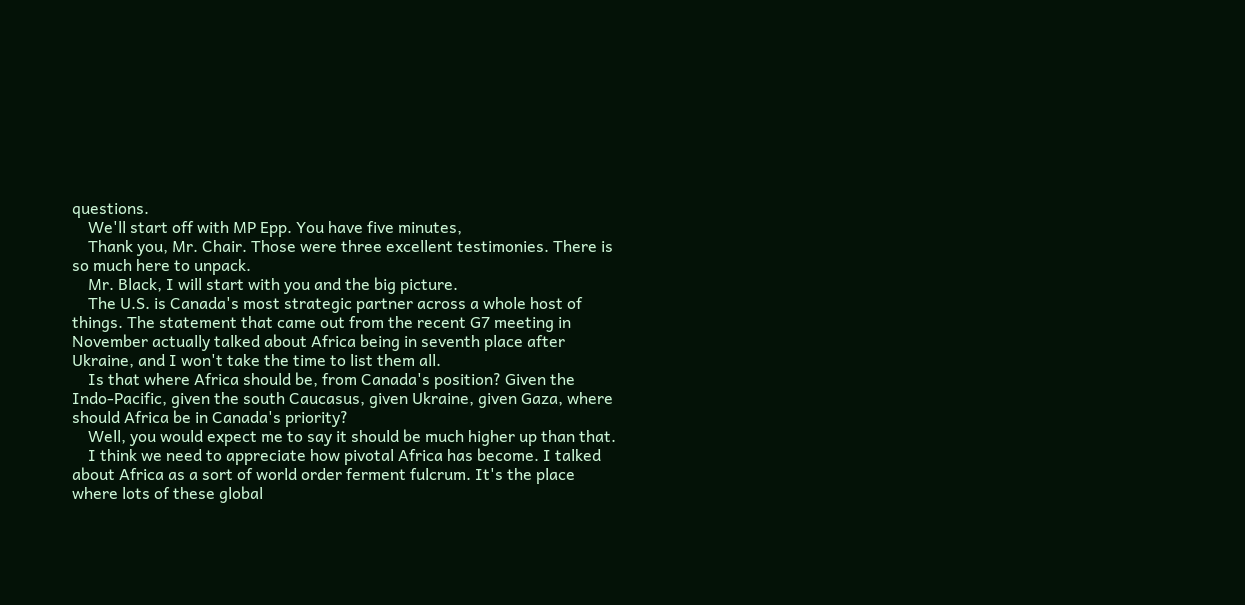questions.
    We'll start off with MP Epp. You have five minutes,
    Thank you, Mr. Chair. Those were three excellent testimonies. There is so much here to unpack.
    Mr. Black, I will start with you and the big picture.
    The U.S. is Canada's most strategic partner across a whole host of things. The statement that came out from the recent G7 meeting in November actually talked about Africa being in seventh place after Ukraine, and I won't take the time to list them all.
    Is that where Africa should be, from Canada's position? Given the Indo-Pacific, given the south Caucasus, given Ukraine, given Gaza, where should Africa be in Canada's priority?
    Well, you would expect me to say it should be much higher up than that.
    I think we need to appreciate how pivotal Africa has become. I talked about Africa as a sort of world order ferment fulcrum. It's the place where lots of these global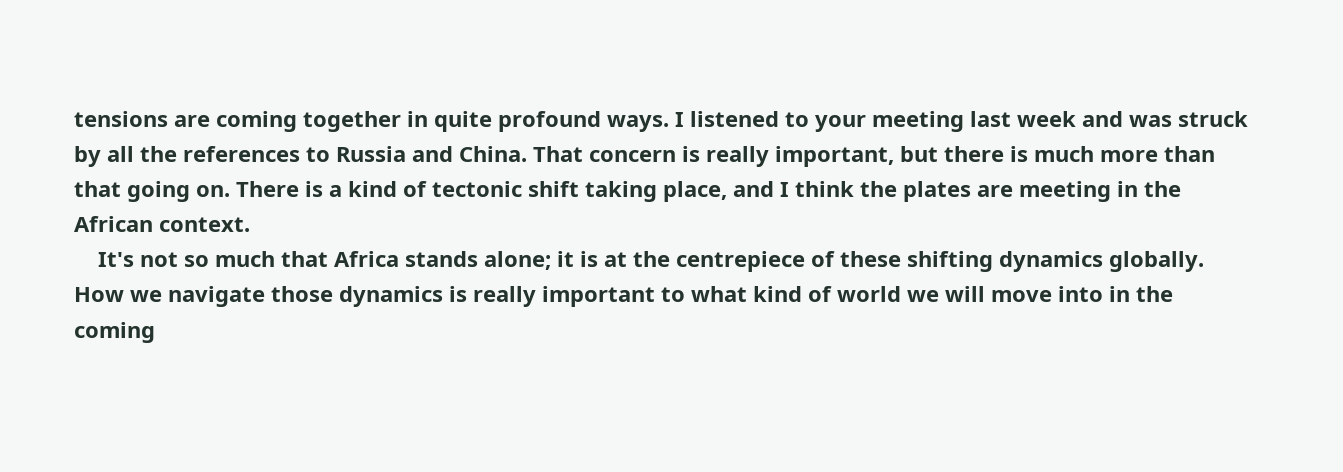tensions are coming together in quite profound ways. I listened to your meeting last week and was struck by all the references to Russia and China. That concern is really important, but there is much more than that going on. There is a kind of tectonic shift taking place, and I think the plates are meeting in the African context.
    It's not so much that Africa stands alone; it is at the centrepiece of these shifting dynamics globally. How we navigate those dynamics is really important to what kind of world we will move into in the coming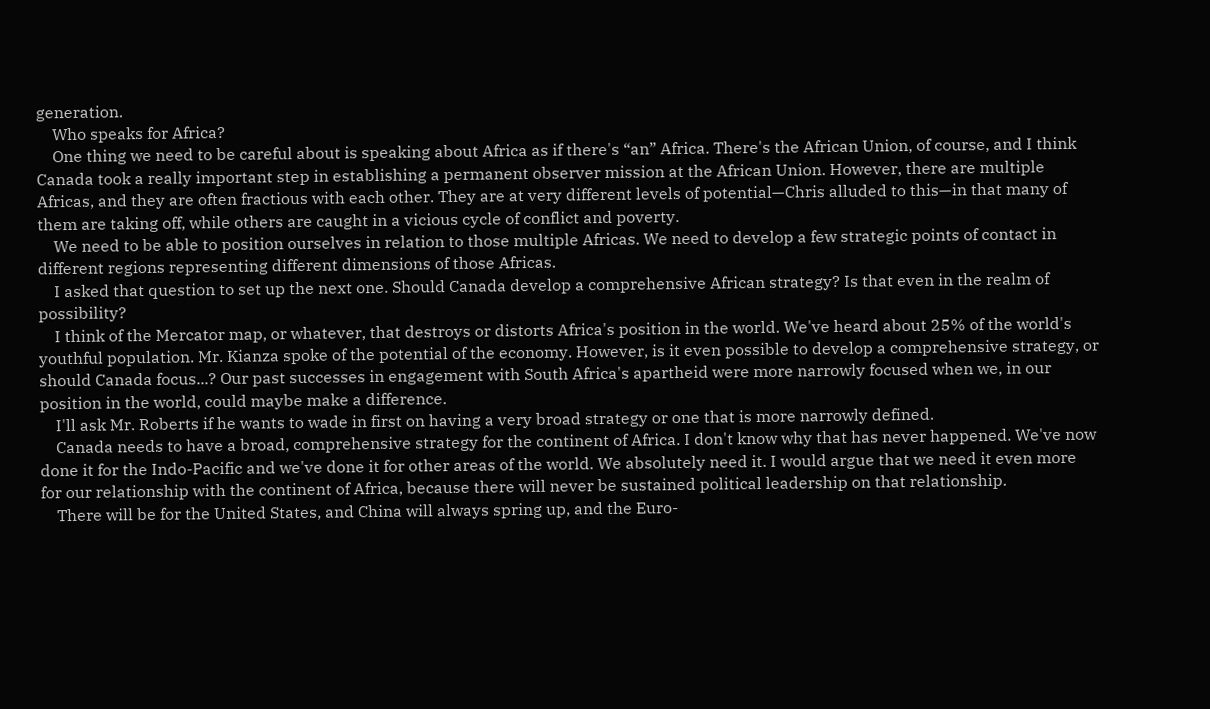generation.
    Who speaks for Africa?
    One thing we need to be careful about is speaking about Africa as if there's “an” Africa. There's the African Union, of course, and I think Canada took a really important step in establishing a permanent observer mission at the African Union. However, there are multiple Africas, and they are often fractious with each other. They are at very different levels of potential—Chris alluded to this—in that many of them are taking off, while others are caught in a vicious cycle of conflict and poverty.
    We need to be able to position ourselves in relation to those multiple Africas. We need to develop a few strategic points of contact in different regions representing different dimensions of those Africas.
    I asked that question to set up the next one. Should Canada develop a comprehensive African strategy? Is that even in the realm of possibility?
    I think of the Mercator map, or whatever, that destroys or distorts Africa's position in the world. We've heard about 25% of the world's youthful population. Mr. Kianza spoke of the potential of the economy. However, is it even possible to develop a comprehensive strategy, or should Canada focus...? Our past successes in engagement with South Africa's apartheid were more narrowly focused when we, in our position in the world, could maybe make a difference.
    I'll ask Mr. Roberts if he wants to wade in first on having a very broad strategy or one that is more narrowly defined.
    Canada needs to have a broad, comprehensive strategy for the continent of Africa. I don't know why that has never happened. We've now done it for the Indo-Pacific and we've done it for other areas of the world. We absolutely need it. I would argue that we need it even more for our relationship with the continent of Africa, because there will never be sustained political leadership on that relationship.
    There will be for the United States, and China will always spring up, and the Euro-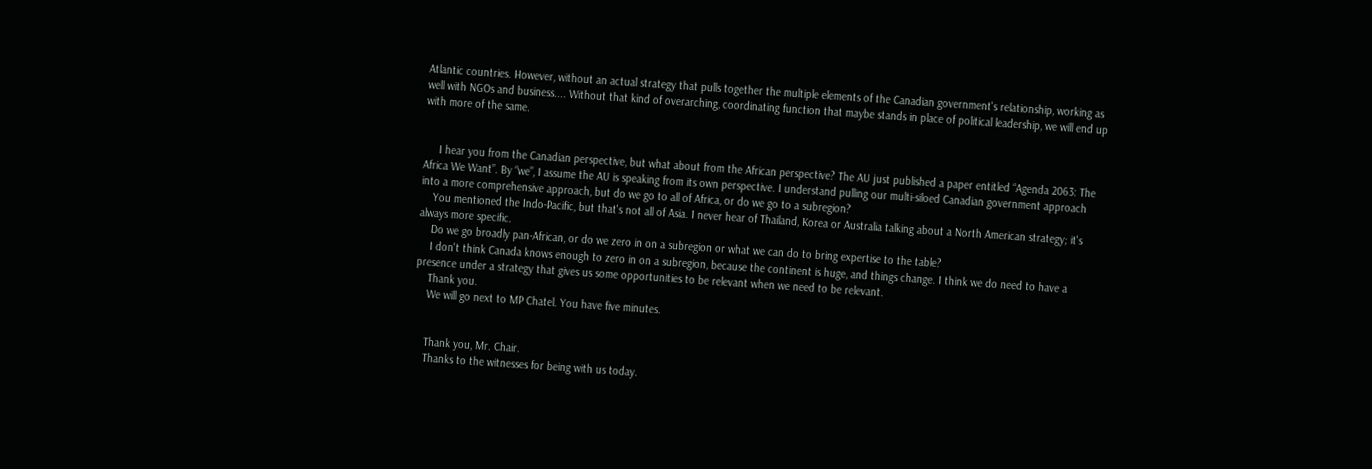Atlantic countries. However, without an actual strategy that pulls together the multiple elements of the Canadian government's relationship, working as well with NGOs and business.... Without that kind of overarching, coordinating function that maybe stands in place of political leadership, we will end up with more of the same.


     I hear you from the Canadian perspective, but what about from the African perspective? The AU just published a paper entitled “Agenda 2063: The Africa We Want”. By “we”, I assume the AU is speaking from its own perspective. I understand pulling our multi-siloed Canadian government approach into a more comprehensive approach, but do we go to all of Africa, or do we go to a subregion?
    You mentioned the Indo-Pacific, but that's not all of Asia. I never hear of Thailand, Korea or Australia talking about a North American strategy; it's always more specific.
    Do we go broadly pan-African, or do we zero in on a subregion or what we can do to bring expertise to the table?
    I don't think Canada knows enough to zero in on a subregion, because the continent is huge, and things change. I think we do need to have a presence under a strategy that gives us some opportunities to be relevant when we need to be relevant.
    Thank you.
    We will go next to MP Chatel. You have five minutes.


    Thank you, Mr. Chair.
    Thanks to the witnesses for being with us today.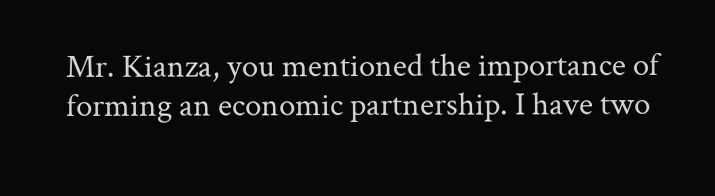Mr. Kianza, you mentioned the importance of forming an economic partnership. I have two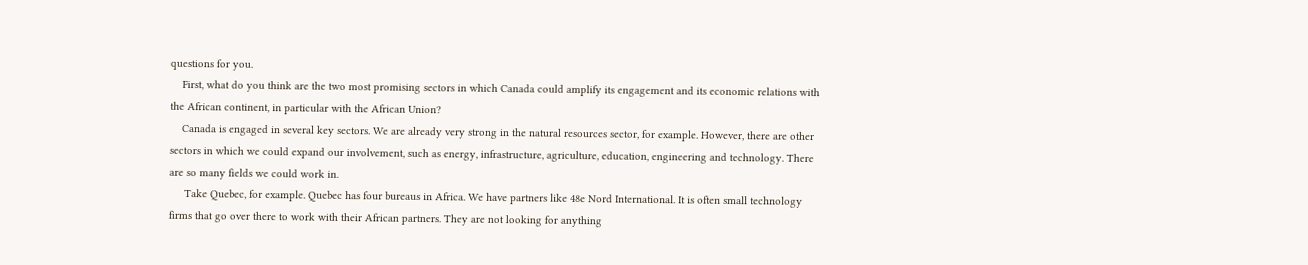questions for you.
    First, what do you think are the two most promising sectors in which Canada could amplify its engagement and its economic relations with the African continent, in particular with the African Union?
    Canada is engaged in several key sectors. We are already very strong in the natural resources sector, for example. However, there are other sectors in which we could expand our involvement, such as energy, infrastructure, agriculture, education, engineering and technology. There are so many fields we could work in.
     Take Quebec, for example. Quebec has four bureaus in Africa. We have partners like 48e Nord International. It is often small technology firms that go over there to work with their African partners. They are not looking for anything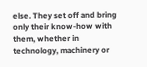else. They set off and bring only their know-how with them, whether in technology, machinery or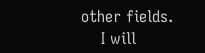other fields.
    I will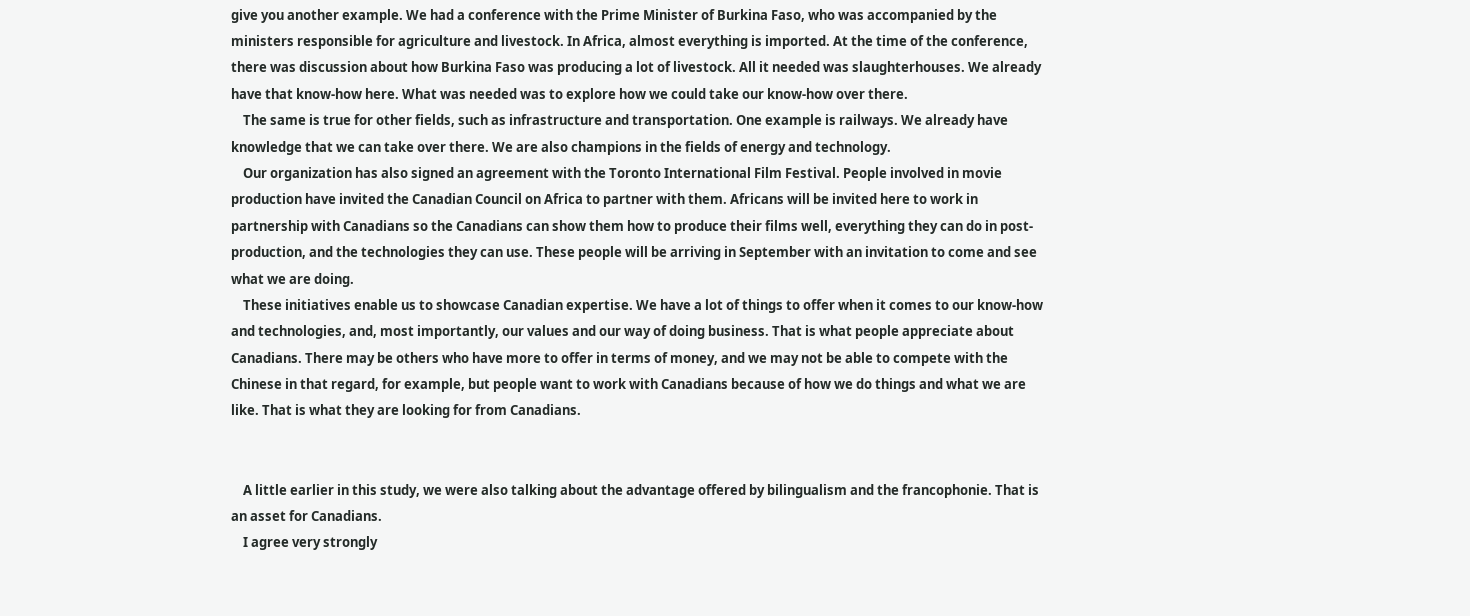give you another example. We had a conference with the Prime Minister of Burkina Faso, who was accompanied by the ministers responsible for agriculture and livestock. In Africa, almost everything is imported. At the time of the conference, there was discussion about how Burkina Faso was producing a lot of livestock. All it needed was slaughterhouses. We already have that know-how here. What was needed was to explore how we could take our know-how over there.
    The same is true for other fields, such as infrastructure and transportation. One example is railways. We already have knowledge that we can take over there. We are also champions in the fields of energy and technology.
    Our organization has also signed an agreement with the Toronto International Film Festival. People involved in movie production have invited the Canadian Council on Africa to partner with them. Africans will be invited here to work in partnership with Canadians so the Canadians can show them how to produce their films well, everything they can do in post-production, and the technologies they can use. These people will be arriving in September with an invitation to come and see what we are doing.
    These initiatives enable us to showcase Canadian expertise. We have a lot of things to offer when it comes to our know-how and technologies, and, most importantly, our values and our way of doing business. That is what people appreciate about Canadians. There may be others who have more to offer in terms of money, and we may not be able to compete with the Chinese in that regard, for example, but people want to work with Canadians because of how we do things and what we are like. That is what they are looking for from Canadians.


    A little earlier in this study, we were also talking about the advantage offered by bilingualism and the francophonie. That is an asset for Canadians.
    I agree very strongly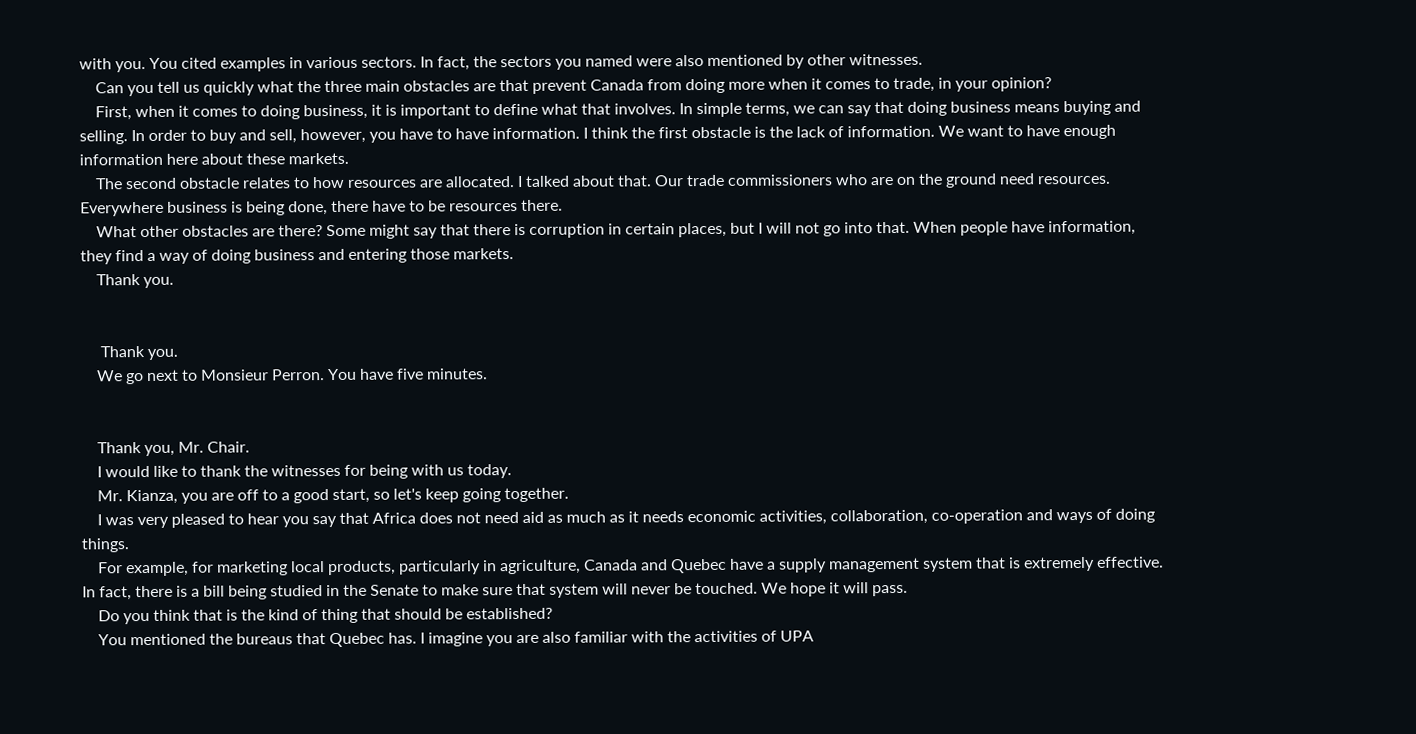with you. You cited examples in various sectors. In fact, the sectors you named were also mentioned by other witnesses.
    Can you tell us quickly what the three main obstacles are that prevent Canada from doing more when it comes to trade, in your opinion?
    First, when it comes to doing business, it is important to define what that involves. In simple terms, we can say that doing business means buying and selling. In order to buy and sell, however, you have to have information. I think the first obstacle is the lack of information. We want to have enough information here about these markets.
    The second obstacle relates to how resources are allocated. I talked about that. Our trade commissioners who are on the ground need resources. Everywhere business is being done, there have to be resources there.
    What other obstacles are there? Some might say that there is corruption in certain places, but I will not go into that. When people have information, they find a way of doing business and entering those markets.
    Thank you.


     Thank you.
    We go next to Monsieur Perron. You have five minutes.


    Thank you, Mr. Chair.
    I would like to thank the witnesses for being with us today.
    Mr. Kianza, you are off to a good start, so let's keep going together.
    I was very pleased to hear you say that Africa does not need aid as much as it needs economic activities, collaboration, co-operation and ways of doing things.
    For example, for marketing local products, particularly in agriculture, Canada and Quebec have a supply management system that is extremely effective. In fact, there is a bill being studied in the Senate to make sure that system will never be touched. We hope it will pass.
    Do you think that is the kind of thing that should be established?
    You mentioned the bureaus that Quebec has. I imagine you are also familiar with the activities of UPA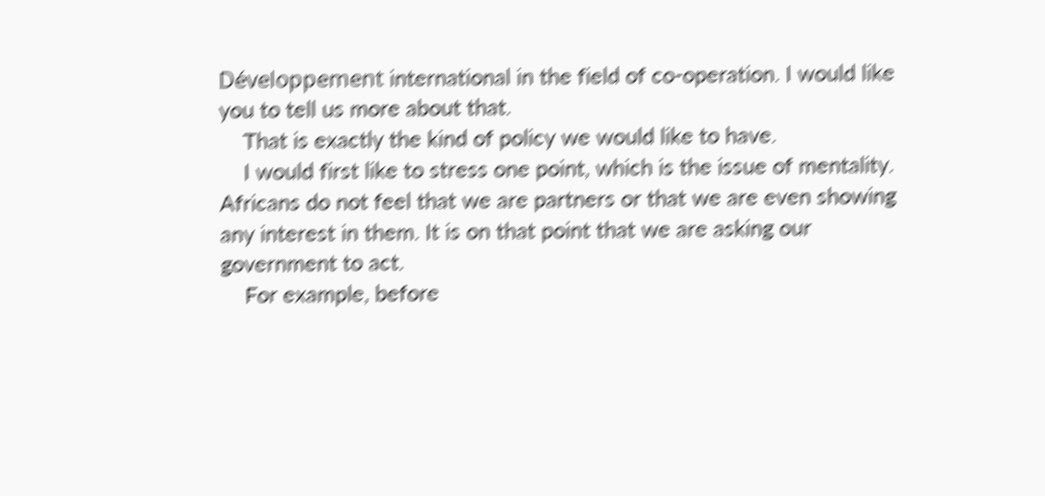Développement international in the field of co-operation. I would like you to tell us more about that.
    That is exactly the kind of policy we would like to have.
    I would first like to stress one point, which is the issue of mentality. Africans do not feel that we are partners or that we are even showing any interest in them. It is on that point that we are asking our government to act.
    For example, before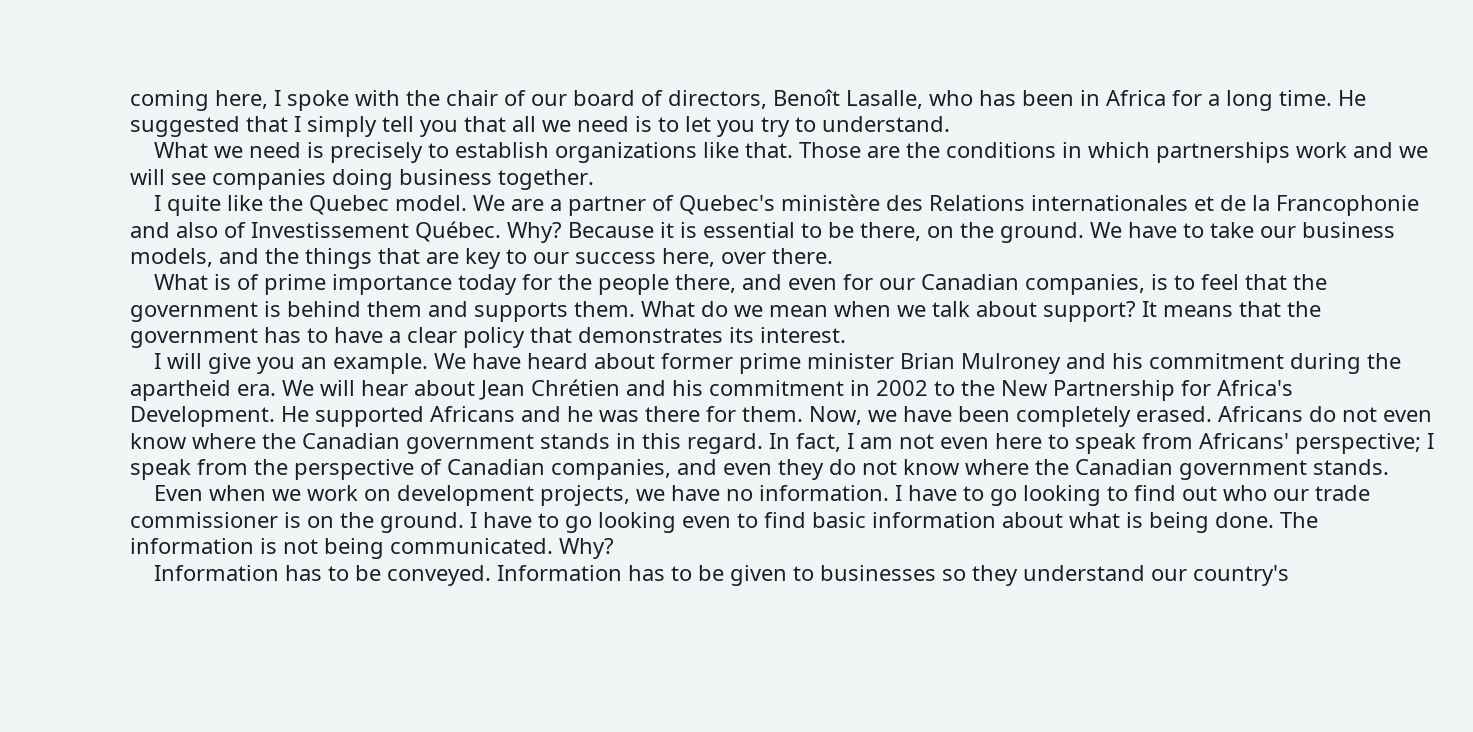coming here, I spoke with the chair of our board of directors, Benoît Lasalle, who has been in Africa for a long time. He suggested that I simply tell you that all we need is to let you try to understand.
    What we need is precisely to establish organizations like that. Those are the conditions in which partnerships work and we will see companies doing business together.
    I quite like the Quebec model. We are a partner of Quebec's ministère des Relations internationales et de la Francophonie and also of Investissement Québec. Why? Because it is essential to be there, on the ground. We have to take our business models, and the things that are key to our success here, over there.
    What is of prime importance today for the people there, and even for our Canadian companies, is to feel that the government is behind them and supports them. What do we mean when we talk about support? It means that the government has to have a clear policy that demonstrates its interest.
    I will give you an example. We have heard about former prime minister Brian Mulroney and his commitment during the apartheid era. We will hear about Jean Chrétien and his commitment in 2002 to the New Partnership for Africa's Development. He supported Africans and he was there for them. Now, we have been completely erased. Africans do not even know where the Canadian government stands in this regard. In fact, I am not even here to speak from Africans' perspective; I speak from the perspective of Canadian companies, and even they do not know where the Canadian government stands.
    Even when we work on development projects, we have no information. I have to go looking to find out who our trade commissioner is on the ground. I have to go looking even to find basic information about what is being done. The information is not being communicated. Why?
    Information has to be conveyed. Information has to be given to businesses so they understand our country's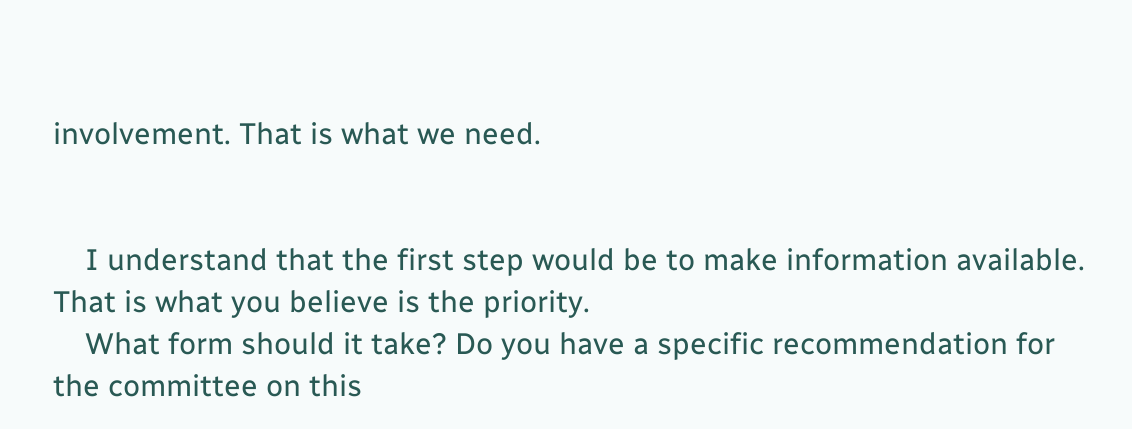involvement. That is what we need.


    I understand that the first step would be to make information available. That is what you believe is the priority.
    What form should it take? Do you have a specific recommendation for the committee on this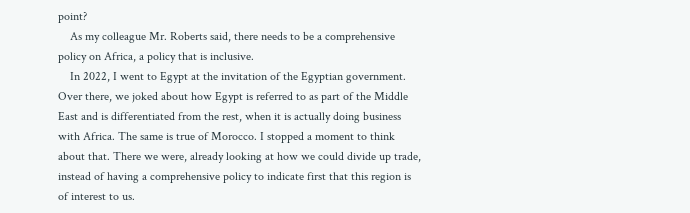point?
    As my colleague Mr. Roberts said, there needs to be a comprehensive policy on Africa, a policy that is inclusive.
    In 2022, I went to Egypt at the invitation of the Egyptian government. Over there, we joked about how Egypt is referred to as part of the Middle East and is differentiated from the rest, when it is actually doing business with Africa. The same is true of Morocco. I stopped a moment to think about that. There we were, already looking at how we could divide up trade, instead of having a comprehensive policy to indicate first that this region is of interest to us.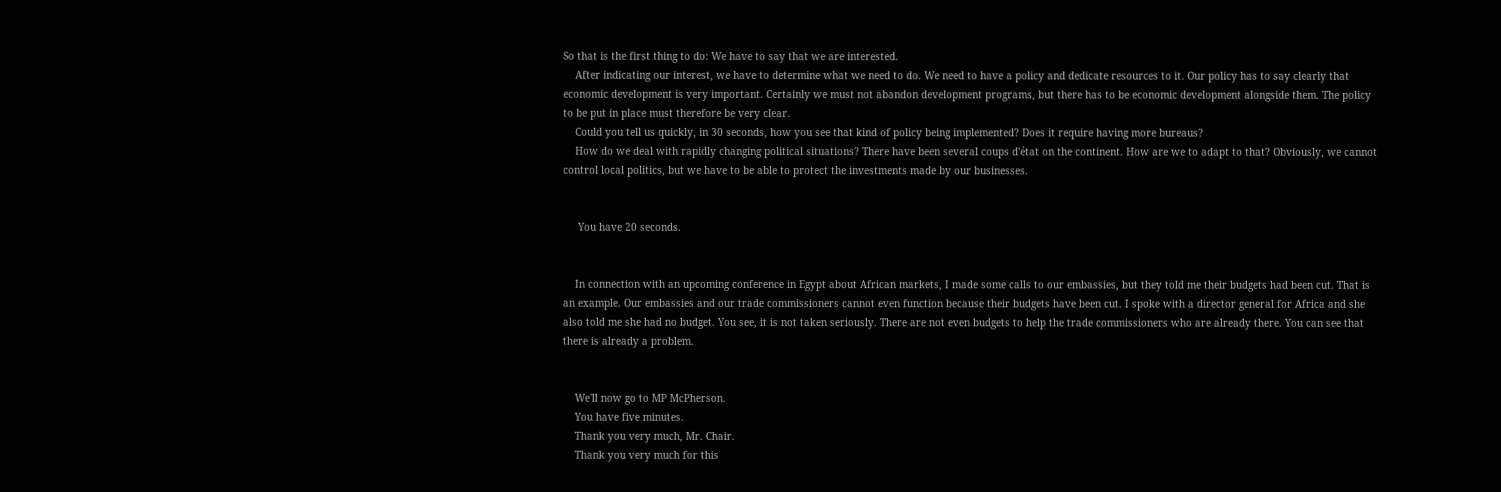So that is the first thing to do: We have to say that we are interested.
    After indicating our interest, we have to determine what we need to do. We need to have a policy and dedicate resources to it. Our policy has to say clearly that economic development is very important. Certainly we must not abandon development programs, but there has to be economic development alongside them. The policy to be put in place must therefore be very clear.
    Could you tell us quickly, in 30 seconds, how you see that kind of policy being implemented? Does it require having more bureaus?
    How do we deal with rapidly changing political situations? There have been several coups d'état on the continent. How are we to adapt to that? Obviously, we cannot control local politics, but we have to be able to protect the investments made by our businesses.


     You have 20 seconds.


    In connection with an upcoming conference in Egypt about African markets, I made some calls to our embassies, but they told me their budgets had been cut. That is an example. Our embassies and our trade commissioners cannot even function because their budgets have been cut. I spoke with a director general for Africa and she also told me she had no budget. You see, it is not taken seriously. There are not even budgets to help the trade commissioners who are already there. You can see that there is already a problem.


    We'll now go to MP McPherson.
    You have five minutes.
    Thank you very much, Mr. Chair.
    Thank you very much for this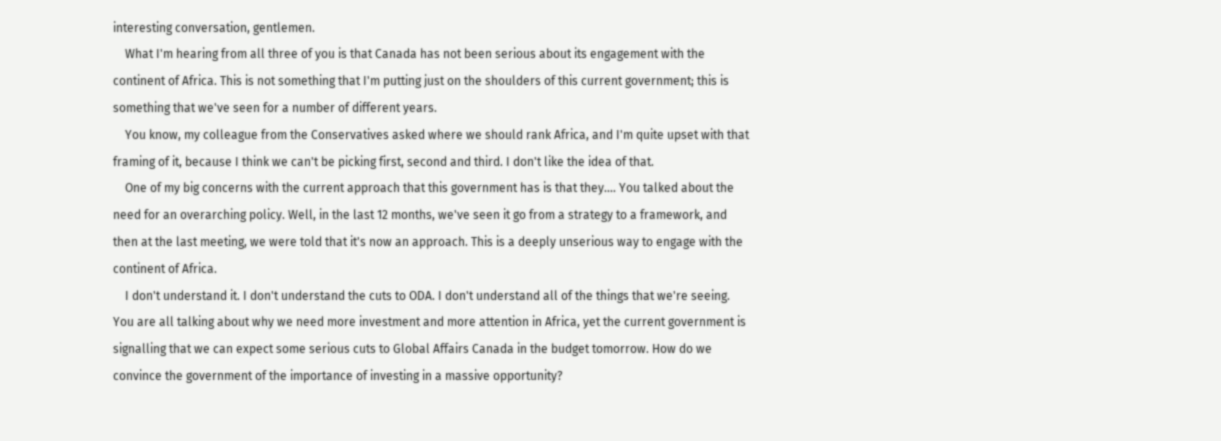interesting conversation, gentlemen.
    What I'm hearing from all three of you is that Canada has not been serious about its engagement with the continent of Africa. This is not something that I'm putting just on the shoulders of this current government; this is something that we've seen for a number of different years.
    You know, my colleague from the Conservatives asked where we should rank Africa, and I'm quite upset with that framing of it, because I think we can't be picking first, second and third. I don't like the idea of that.
    One of my big concerns with the current approach that this government has is that they.... You talked about the need for an overarching policy. Well, in the last 12 months, we've seen it go from a strategy to a framework, and then at the last meeting, we were told that it's now an approach. This is a deeply unserious way to engage with the continent of Africa.
    I don't understand it. I don't understand the cuts to ODA. I don't understand all of the things that we're seeing. You are all talking about why we need more investment and more attention in Africa, yet the current government is signalling that we can expect some serious cuts to Global Affairs Canada in the budget tomorrow. How do we convince the government of the importance of investing in a massive opportunity?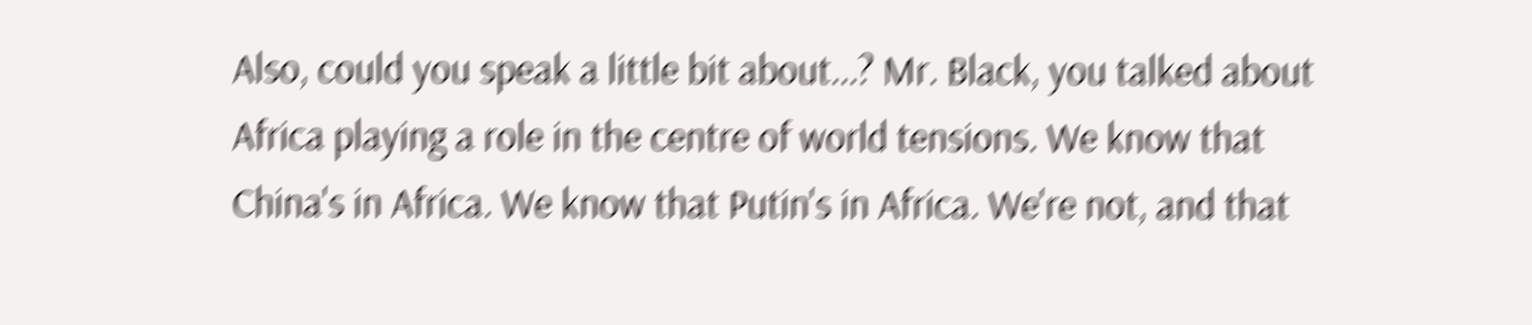Also, could you speak a little bit about...? Mr. Black, you talked about Africa playing a role in the centre of world tensions. We know that China's in Africa. We know that Putin's in Africa. We're not, and that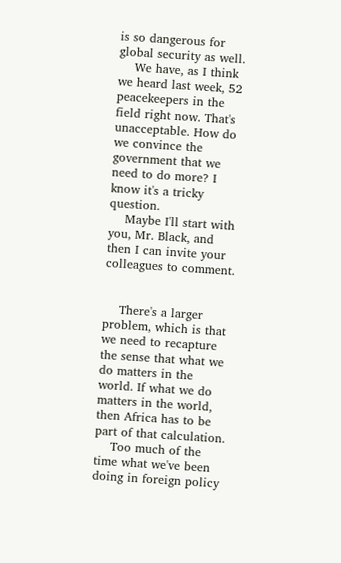is so dangerous for global security as well.
    We have, as I think we heard last week, 52 peacekeepers in the field right now. That's unacceptable. How do we convince the government that we need to do more? I know it's a tricky question.
    Maybe I'll start with you, Mr. Black, and then I can invite your colleagues to comment.


    There's a larger problem, which is that we need to recapture the sense that what we do matters in the world. If what we do matters in the world, then Africa has to be part of that calculation.
    Too much of the time what we've been doing in foreign policy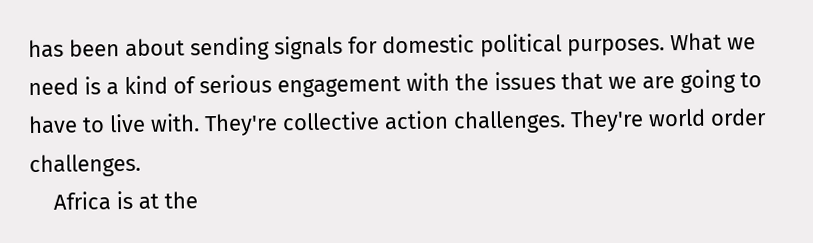has been about sending signals for domestic political purposes. What we need is a kind of serious engagement with the issues that we are going to have to live with. They're collective action challenges. They're world order challenges.
    Africa is at the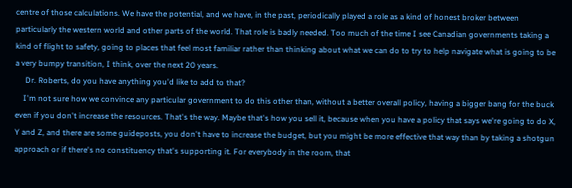centre of those calculations. We have the potential, and we have, in the past, periodically played a role as a kind of honest broker between particularly the western world and other parts of the world. That role is badly needed. Too much of the time I see Canadian governments taking a kind of flight to safety, going to places that feel most familiar rather than thinking about what we can do to try to help navigate what is going to be a very bumpy transition, I think, over the next 20 years.
     Dr. Roberts, do you have anything you'd like to add to that?
    I'm not sure how we convince any particular government to do this other than, without a better overall policy, having a bigger bang for the buck even if you don't increase the resources. That's the way. Maybe that's how you sell it, because when you have a policy that says we're going to do X, Y and Z, and there are some guideposts, you don't have to increase the budget, but you might be more effective that way than by taking a shotgun approach or if there's no constituency that's supporting it. For everybody in the room, that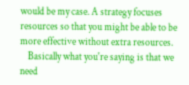would be my case. A strategy focuses resources so that you might be able to be more effective without extra resources.
    Basically what you're saying is that we need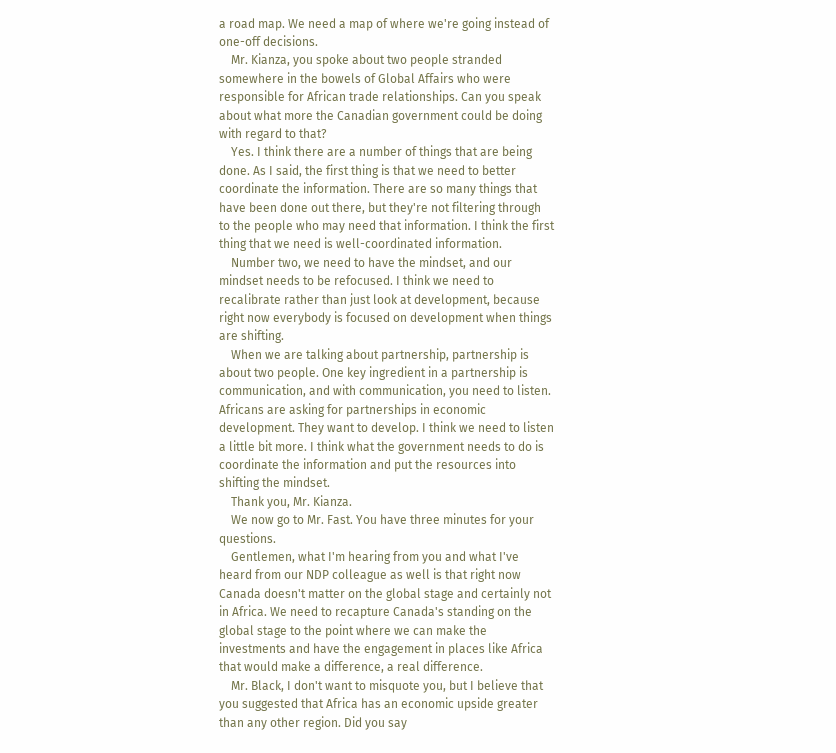a road map. We need a map of where we're going instead of one-off decisions.
    Mr. Kianza, you spoke about two people stranded somewhere in the bowels of Global Affairs who were responsible for African trade relationships. Can you speak about what more the Canadian government could be doing with regard to that?
    Yes. I think there are a number of things that are being done. As I said, the first thing is that we need to better coordinate the information. There are so many things that have been done out there, but they're not filtering through to the people who may need that information. I think the first thing that we need is well-coordinated information.
    Number two, we need to have the mindset, and our mindset needs to be refocused. I think we need to recalibrate rather than just look at development, because right now everybody is focused on development when things are shifting.
    When we are talking about partnership, partnership is about two people. One key ingredient in a partnership is communication, and with communication, you need to listen. Africans are asking for partnerships in economic development. They want to develop. I think we need to listen a little bit more. I think what the government needs to do is coordinate the information and put the resources into shifting the mindset.
    Thank you, Mr. Kianza.
    We now go to Mr. Fast. You have three minutes for your questions.
    Gentlemen, what I'm hearing from you and what I've heard from our NDP colleague as well is that right now Canada doesn't matter on the global stage and certainly not in Africa. We need to recapture Canada's standing on the global stage to the point where we can make the investments and have the engagement in places like Africa that would make a difference, a real difference.
    Mr. Black, I don't want to misquote you, but I believe that you suggested that Africa has an economic upside greater than any other region. Did you say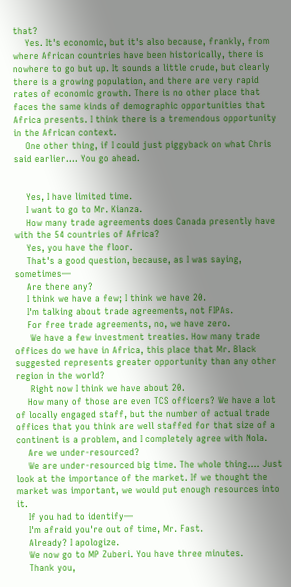that?
    Yes. It's economic, but it's also because, frankly, from where African countries have been historically, there is nowhere to go but up. It sounds a little crude, but clearly there is a growing population, and there are very rapid rates of economic growth. There is no other place that faces the same kinds of demographic opportunities that Africa presents. I think there is a tremendous opportunity in the African context.
    One other thing, if I could just piggyback on what Chris said earlier.... You go ahead.


    Yes, I have limited time.
    I want to go to Mr. Kianza.
    How many trade agreements does Canada presently have with the 54 countries of Africa?
    Yes, you have the floor.
    That's a good question, because, as I was saying, sometimes—
    Are there any?
    I think we have a few; I think we have 20.
    I'm talking about trade agreements, not FIPAs.
    For free trade agreements, no, we have zero.
     We have a few investment treaties. How many trade offices do we have in Africa, this place that Mr. Black suggested represents greater opportunity than any other region in the world?
     Right now I think we have about 20.
    How many of those are even TCS officers? We have a lot of locally engaged staff, but the number of actual trade offices that you think are well staffed for that size of a continent is a problem, and I completely agree with Nola.
    Are we under-resourced?
    We are under-resourced big time. The whole thing.... Just look at the importance of the market. If we thought the market was important, we would put enough resources into it.
    If you had to identify—
    I'm afraid you're out of time, Mr. Fast.
    Already? I apologize.
    We now go to MP Zuberi. You have three minutes.
    Thank you,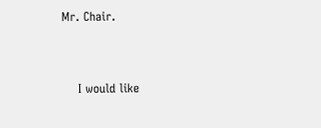Mr. Chair.


    I would like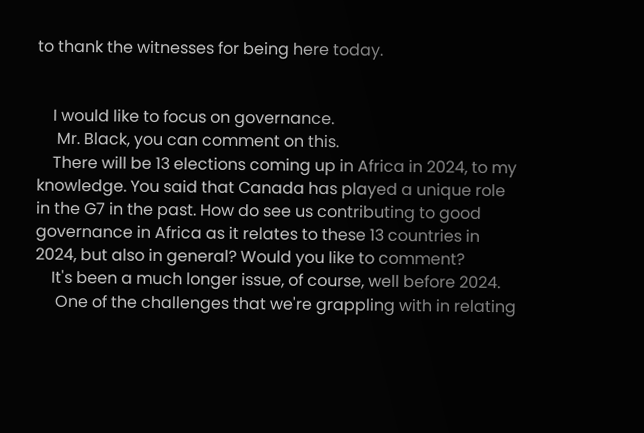to thank the witnesses for being here today.


    I would like to focus on governance.
     Mr. Black, you can comment on this.
    There will be 13 elections coming up in Africa in 2024, to my knowledge. You said that Canada has played a unique role in the G7 in the past. How do see us contributing to good governance in Africa as it relates to these 13 countries in 2024, but also in general? Would you like to comment?
    It's been a much longer issue, of course, well before 2024.
     One of the challenges that we're grappling with in relating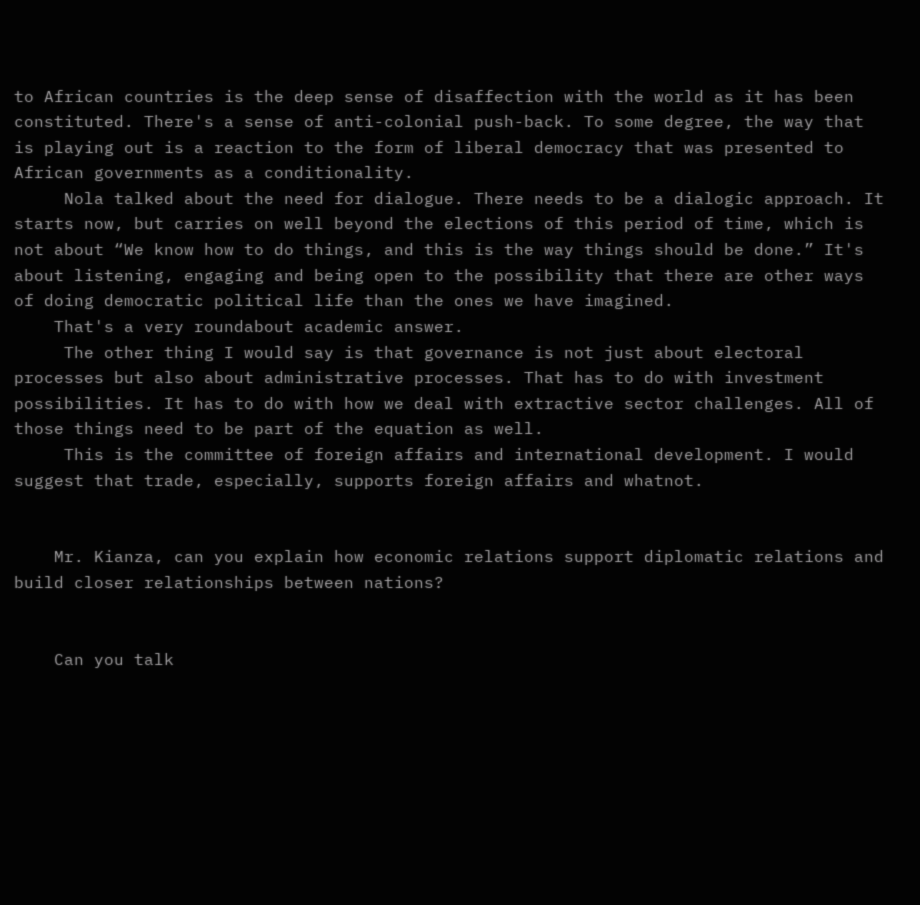to African countries is the deep sense of disaffection with the world as it has been constituted. There's a sense of anti-colonial push-back. To some degree, the way that is playing out is a reaction to the form of liberal democracy that was presented to African governments as a conditionality.
     Nola talked about the need for dialogue. There needs to be a dialogic approach. It starts now, but carries on well beyond the elections of this period of time, which is not about “We know how to do things, and this is the way things should be done.” It's about listening, engaging and being open to the possibility that there are other ways of doing democratic political life than the ones we have imagined.
    That's a very roundabout academic answer.
     The other thing I would say is that governance is not just about electoral processes but also about administrative processes. That has to do with investment possibilities. It has to do with how we deal with extractive sector challenges. All of those things need to be part of the equation as well.
     This is the committee of foreign affairs and international development. I would suggest that trade, especially, supports foreign affairs and whatnot.


    Mr. Kianza, can you explain how economic relations support diplomatic relations and build closer relationships between nations?


    Can you talk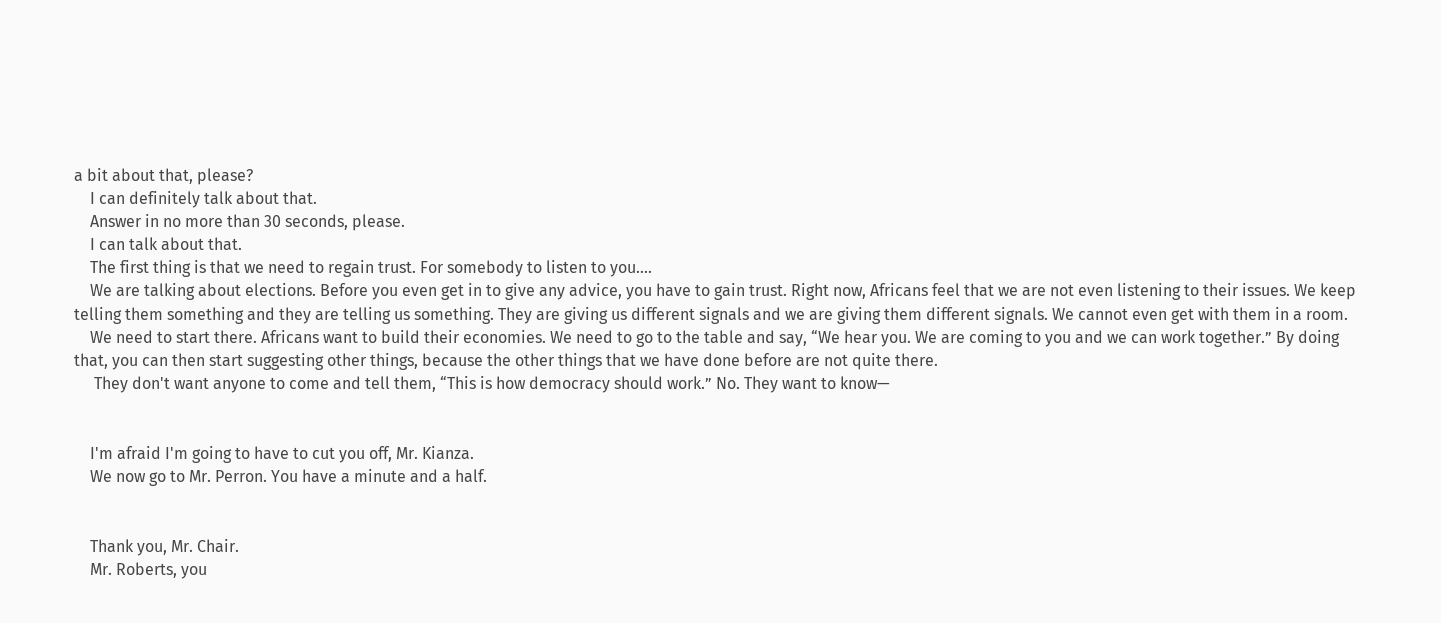a bit about that, please?
    I can definitely talk about that.
    Answer in no more than 30 seconds, please.
    I can talk about that.
    The first thing is that we need to regain trust. For somebody to listen to you....
    We are talking about elections. Before you even get in to give any advice, you have to gain trust. Right now, Africans feel that we are not even listening to their issues. We keep telling them something and they are telling us something. They are giving us different signals and we are giving them different signals. We cannot even get with them in a room.
    We need to start there. Africans want to build their economies. We need to go to the table and say, “We hear you. We are coming to you and we can work together.” By doing that, you can then start suggesting other things, because the other things that we have done before are not quite there.
     They don't want anyone to come and tell them, “This is how democracy should work.” No. They want to know—


    I'm afraid I'm going to have to cut you off, Mr. Kianza.
    We now go to Mr. Perron. You have a minute and a half.


    Thank you, Mr. Chair.
    Mr. Roberts, you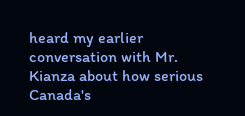heard my earlier conversation with Mr. Kianza about how serious Canada's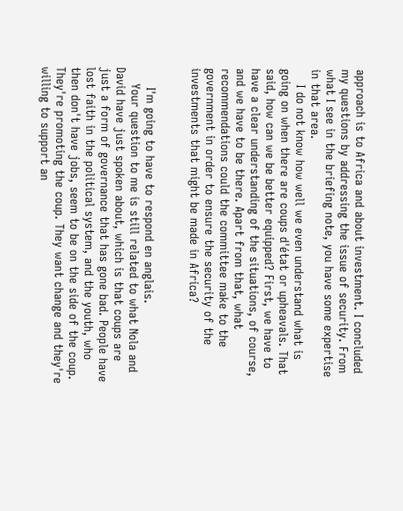approach is to Africa and about investment. I concluded my questions by addressing the issue of security. From what I see in the briefing note, you have some expertise in that area.
    I do not know how well we even understand what is going on when there are coups d'état or upheavals. That said, how can we be better equipped? First, we have to have a clear understanding of the situations, of course, and we have to be there. Apart from that, what recommendations could the committee make to the government in order to ensure the security of the investments that might be made in Africa?


     I'm going to have to respond en anglais.
    Your question to me is still related to what Nola and David have just spoken about, which is that coups are just a form of governance that has gone bad. People have lost faith in the political system, and the youth, who then don't have jobs, seem to be on the side of the coup. They're promoting the coup. They want change and they're willing to support an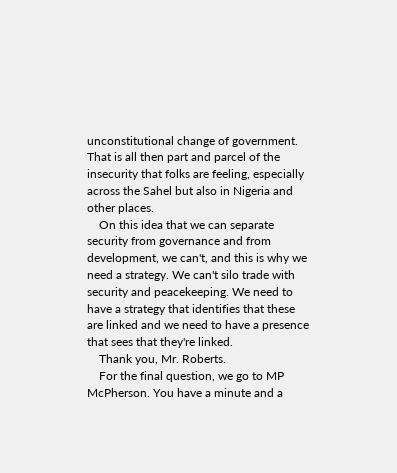unconstitutional change of government. That is all then part and parcel of the insecurity that folks are feeling, especially across the Sahel but also in Nigeria and other places.
    On this idea that we can separate security from governance and from development, we can't, and this is why we need a strategy. We can't silo trade with security and peacekeeping. We need to have a strategy that identifies that these are linked and we need to have a presence that sees that they're linked.
    Thank you, Mr. Roberts.
    For the final question, we go to MP McPherson. You have a minute and a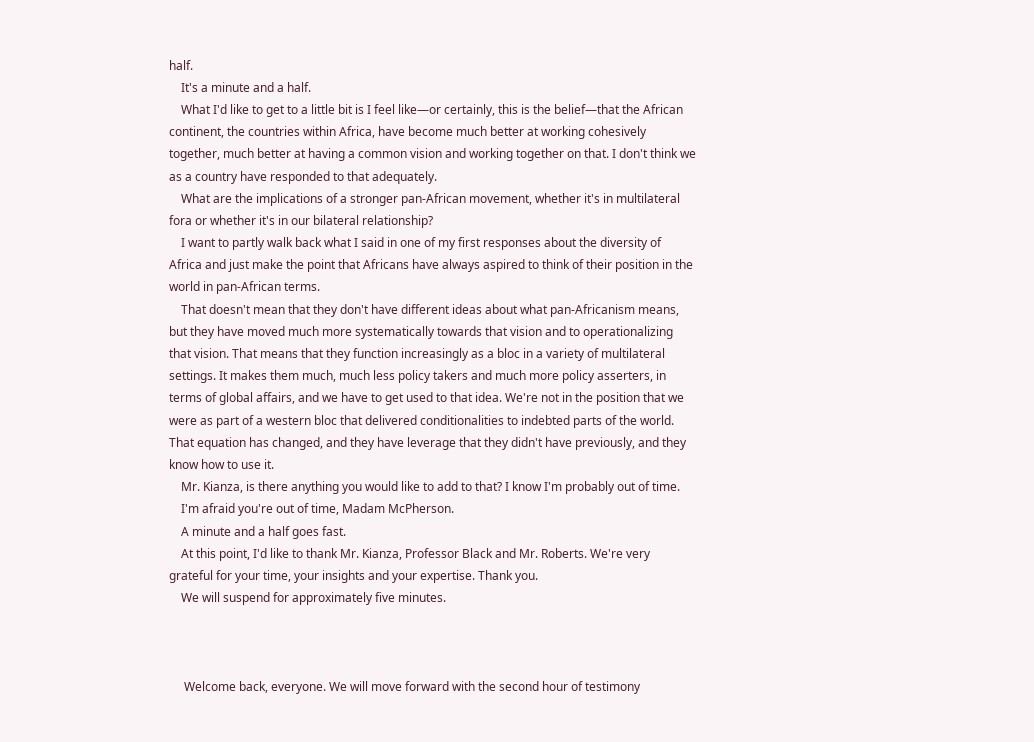half.
    It's a minute and a half.
    What I'd like to get to a little bit is I feel like—or certainly, this is the belief—that the African continent, the countries within Africa, have become much better at working cohesively together, much better at having a common vision and working together on that. I don't think we as a country have responded to that adequately.
    What are the implications of a stronger pan-African movement, whether it's in multilateral fora or whether it's in our bilateral relationship?
    I want to partly walk back what I said in one of my first responses about the diversity of Africa and just make the point that Africans have always aspired to think of their position in the world in pan-African terms.
    That doesn't mean that they don't have different ideas about what pan-Africanism means, but they have moved much more systematically towards that vision and to operationalizing that vision. That means that they function increasingly as a bloc in a variety of multilateral settings. It makes them much, much less policy takers and much more policy asserters, in terms of global affairs, and we have to get used to that idea. We're not in the position that we were as part of a western bloc that delivered conditionalities to indebted parts of the world. That equation has changed, and they have leverage that they didn't have previously, and they know how to use it.
    Mr. Kianza, is there anything you would like to add to that? I know I'm probably out of time.
    I'm afraid you're out of time, Madam McPherson.
    A minute and a half goes fast.
    At this point, I'd like to thank Mr. Kianza, Professor Black and Mr. Roberts. We're very grateful for your time, your insights and your expertise. Thank you.
    We will suspend for approximately five minutes.



     Welcome back, everyone. We will move forward with the second hour of testimony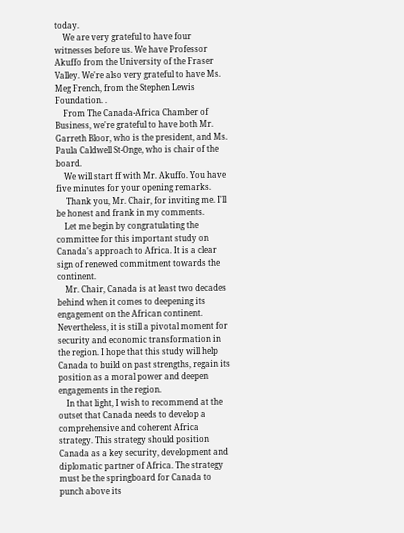today.
    We are very grateful to have four witnesses before us. We have Professor Akuffo from the University of the Fraser Valley. We're also very grateful to have Ms. Meg French, from the Stephen Lewis Foundation. .
    From The Canada-Africa Chamber of Business, we're grateful to have both Mr. Garreth Bloor, who is the president, and Ms. Paula Caldwell St-Onge, who is chair of the board.
    We will start ff with Mr. Akuffo. You have five minutes for your opening remarks.
     Thank you, Mr. Chair, for inviting me. I'll be honest and frank in my comments.
    Let me begin by congratulating the committee for this important study on Canada's approach to Africa. It is a clear sign of renewed commitment towards the continent.
    Mr. Chair, Canada is at least two decades behind when it comes to deepening its engagement on the African continent. Nevertheless, it is still a pivotal moment for security and economic transformation in the region. I hope that this study will help Canada to build on past strengths, regain its position as a moral power and deepen engagements in the region.
    In that light, I wish to recommend at the outset that Canada needs to develop a comprehensive and coherent Africa strategy. This strategy should position Canada as a key security, development and diplomatic partner of Africa. The strategy must be the springboard for Canada to punch above its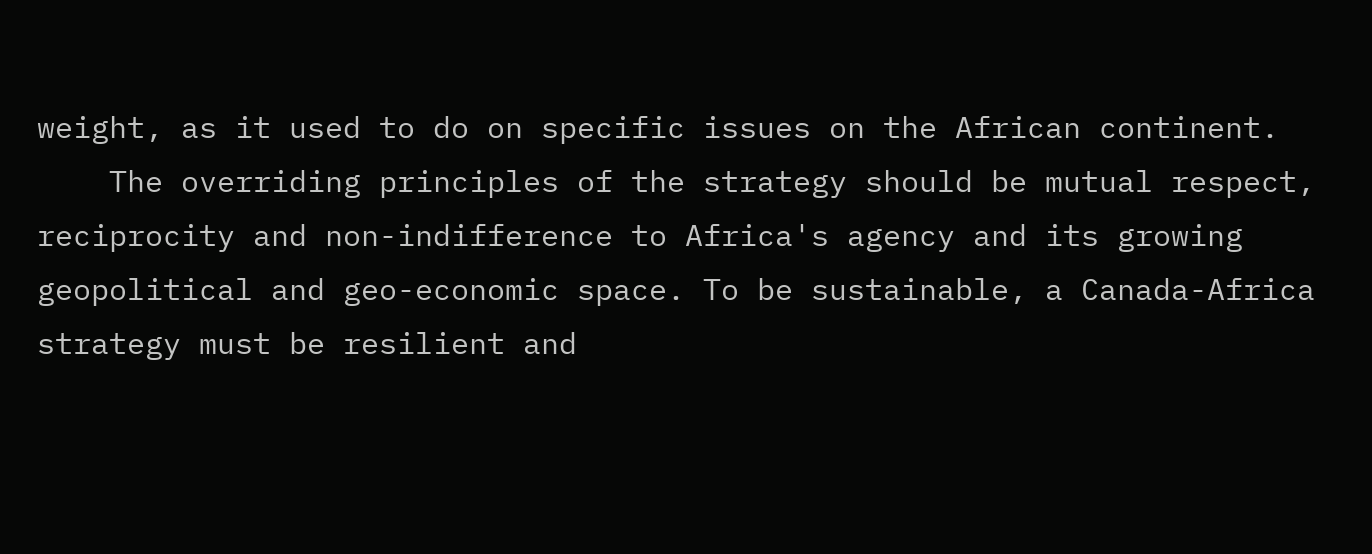weight, as it used to do on specific issues on the African continent.
    The overriding principles of the strategy should be mutual respect, reciprocity and non-indifference to Africa's agency and its growing geopolitical and geo-economic space. To be sustainable, a Canada-Africa strategy must be resilient and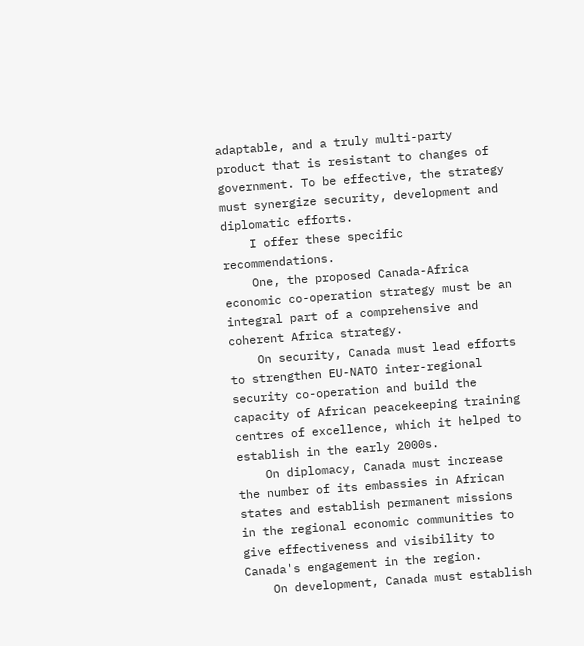adaptable, and a truly multi-party product that is resistant to changes of government. To be effective, the strategy must synergize security, development and diplomatic efforts.
    I offer these specific recommendations.
    One, the proposed Canada-Africa economic co-operation strategy must be an integral part of a comprehensive and coherent Africa strategy.
    On security, Canada must lead efforts to strengthen EU-NATO inter-regional security co-operation and build the capacity of African peacekeeping training centres of excellence, which it helped to establish in the early 2000s.
    On diplomacy, Canada must increase the number of its embassies in African states and establish permanent missions in the regional economic communities to give effectiveness and visibility to Canada's engagement in the region.
    On development, Canada must establish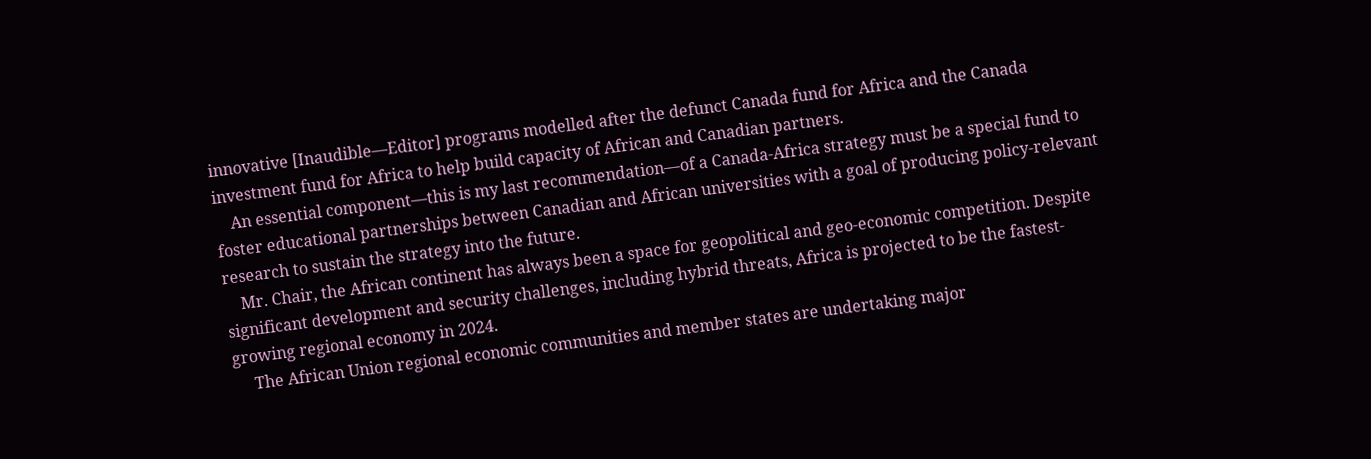innovative [Inaudible—Editor] programs modelled after the defunct Canada fund for Africa and the Canada investment fund for Africa to help build capacity of African and Canadian partners.
    An essential component—this is my last recommendation—of a Canada-Africa strategy must be a special fund to foster educational partnerships between Canadian and African universities with a goal of producing policy-relevant research to sustain the strategy into the future.
    Mr. Chair, the African continent has always been a space for geopolitical and geo-economic competition. Despite significant development and security challenges, including hybrid threats, Africa is projected to be the fastest-growing regional economy in 2024.
     The African Union regional economic communities and member states are undertaking major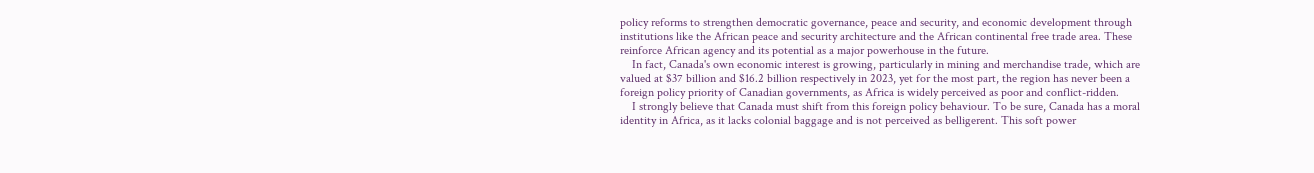policy reforms to strengthen democratic governance, peace and security, and economic development through institutions like the African peace and security architecture and the African continental free trade area. These reinforce African agency and its potential as a major powerhouse in the future.
    In fact, Canada's own economic interest is growing, particularly in mining and merchandise trade, which are valued at $37 billion and $16.2 billion respectively in 2023, yet for the most part, the region has never been a foreign policy priority of Canadian governments, as Africa is widely perceived as poor and conflict-ridden.
    I strongly believe that Canada must shift from this foreign policy behaviour. To be sure, Canada has a moral identity in Africa, as it lacks colonial baggage and is not perceived as belligerent. This soft power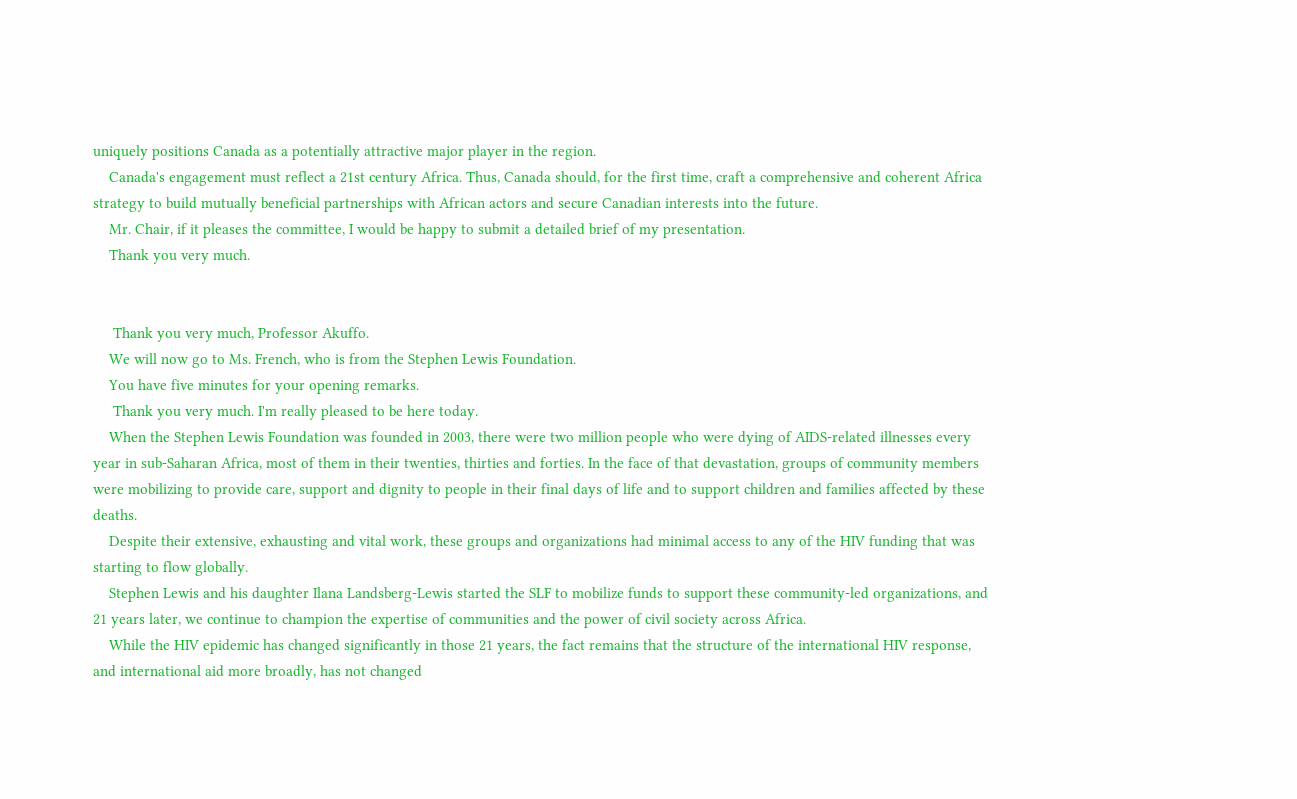uniquely positions Canada as a potentially attractive major player in the region.
    Canada's engagement must reflect a 21st century Africa. Thus, Canada should, for the first time, craft a comprehensive and coherent Africa strategy to build mutually beneficial partnerships with African actors and secure Canadian interests into the future.
    Mr. Chair, if it pleases the committee, I would be happy to submit a detailed brief of my presentation.
    Thank you very much.


     Thank you very much, Professor Akuffo.
    We will now go to Ms. French, who is from the Stephen Lewis Foundation.
    You have five minutes for your opening remarks.
     Thank you very much. I'm really pleased to be here today.
    When the Stephen Lewis Foundation was founded in 2003, there were two million people who were dying of AIDS-related illnesses every year in sub-Saharan Africa, most of them in their twenties, thirties and forties. In the face of that devastation, groups of community members were mobilizing to provide care, support and dignity to people in their final days of life and to support children and families affected by these deaths.
    Despite their extensive, exhausting and vital work, these groups and organizations had minimal access to any of the HIV funding that was starting to flow globally.
    Stephen Lewis and his daughter Ilana Landsberg-Lewis started the SLF to mobilize funds to support these community-led organizations, and 21 years later, we continue to champion the expertise of communities and the power of civil society across Africa.
    While the HIV epidemic has changed significantly in those 21 years, the fact remains that the structure of the international HIV response, and international aid more broadly, has not changed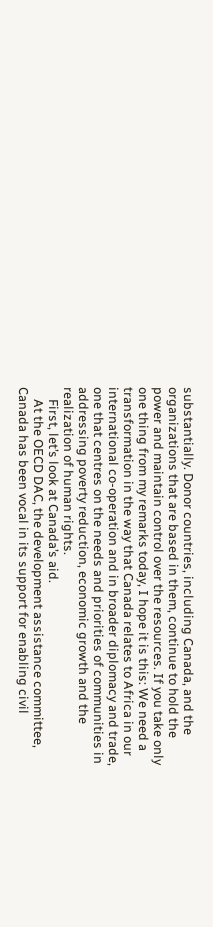substantially. Donor countries, including Canada, and the organizations that are based in them, continue to hold the power and maintain control over the resources. If you take only one thing from my remarks today, I hope it is this: We need a transformation in the way that Canada relates to Africa in our international co-operation and in broader diplomacy and trade, one that centres on the needs and priorities of communities in addressing poverty reduction, economic growth and the realization of human rights.
    First, let’s look at Canada’s aid.
    At the OECD DAC, the development assistance committee, Canada has been vocal in its support for enabling civil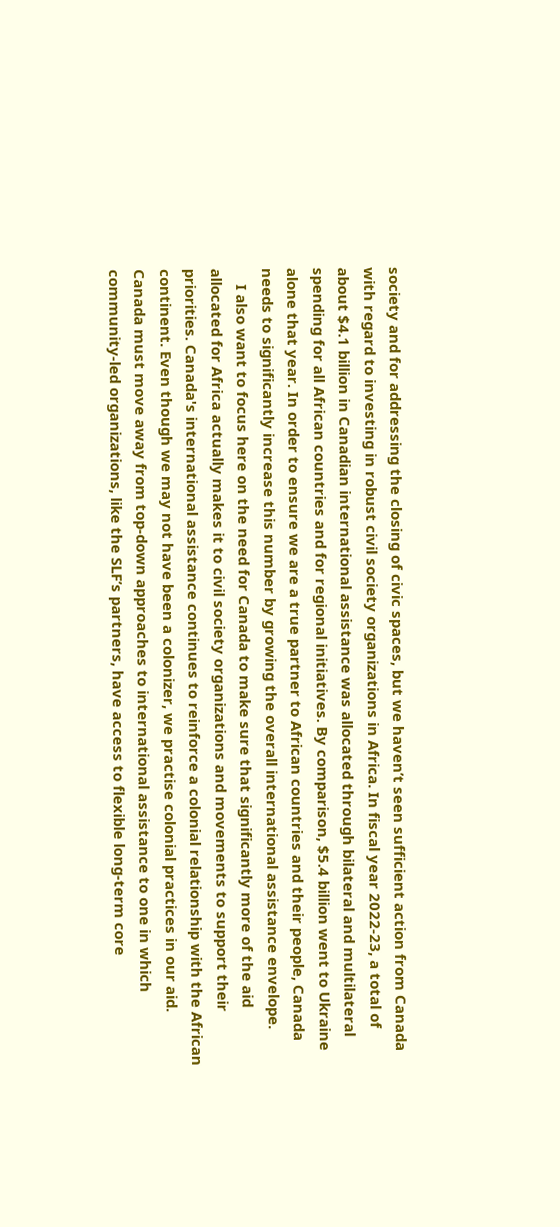society and for addressing the closing of civic spaces, but we haven’t seen sufficient action from Canada with regard to investing in robust civil society organizations in Africa. In fiscal year 2022-23, a total of about $4.1 billion in Canadian international assistance was allocated through bilateral and multilateral spending for all African countries and for regional initiatives. By comparison, $5.4 billion went to Ukraine alone that year. In order to ensure we are a true partner to African countries and their people, Canada needs to significantly increase this number by growing the overall international assistance envelope.
    I also want to focus here on the need for Canada to make sure that significantly more of the aid allocated for Africa actually makes it to civil society organizations and movements to support their priorities. Canada's international assistance continues to reinforce a colonial relationship with the African continent. Even though we may not have been a colonizer, we practise colonial practices in our aid. Canada must move away from top-down approaches to international assistance to one in which community-led organizations, like the SLF’s partners, have access to flexible long-term core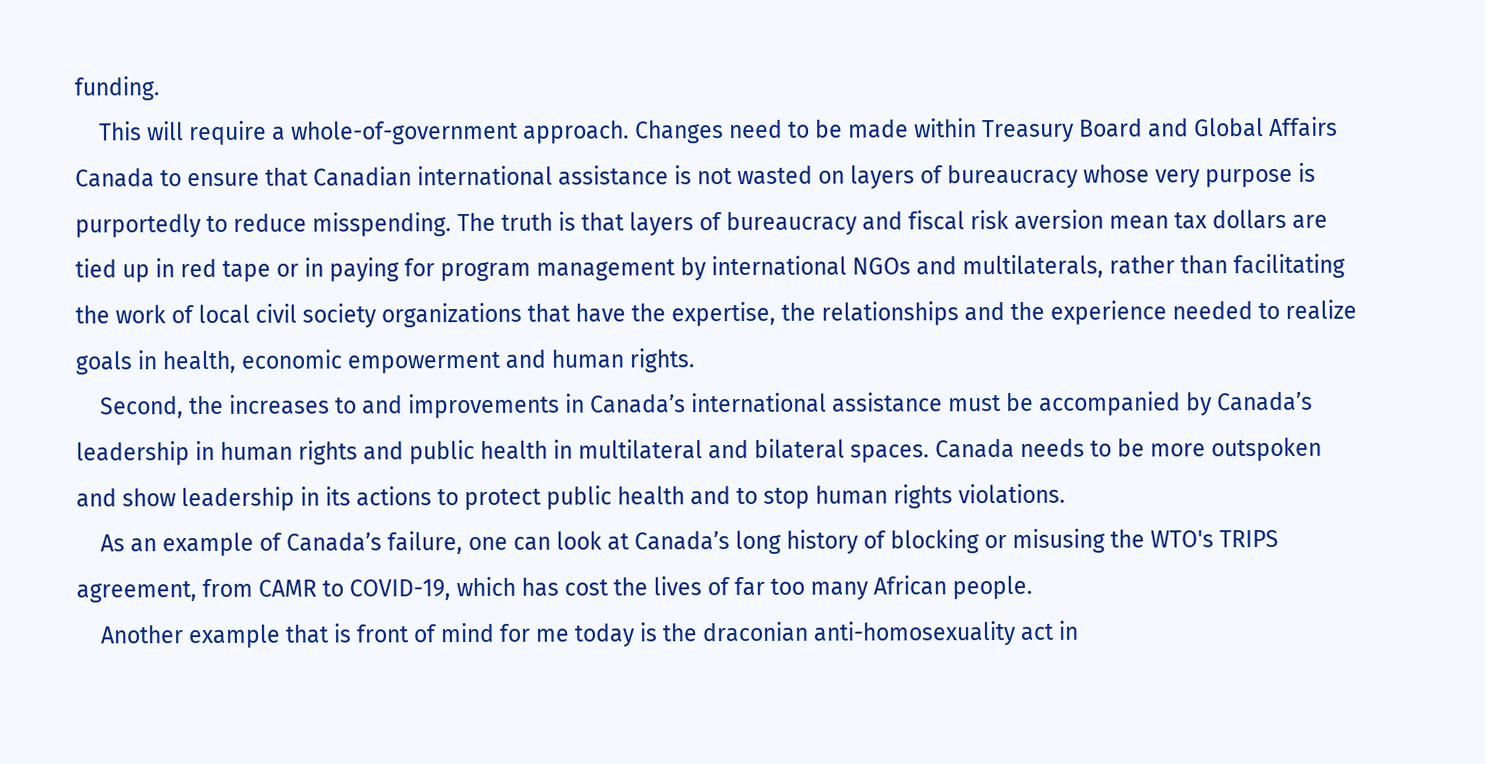funding.
    This will require a whole-of-government approach. Changes need to be made within Treasury Board and Global Affairs Canada to ensure that Canadian international assistance is not wasted on layers of bureaucracy whose very purpose is purportedly to reduce misspending. The truth is that layers of bureaucracy and fiscal risk aversion mean tax dollars are tied up in red tape or in paying for program management by international NGOs and multilaterals, rather than facilitating the work of local civil society organizations that have the expertise, the relationships and the experience needed to realize goals in health, economic empowerment and human rights.
    Second, the increases to and improvements in Canada’s international assistance must be accompanied by Canada’s leadership in human rights and public health in multilateral and bilateral spaces. Canada needs to be more outspoken and show leadership in its actions to protect public health and to stop human rights violations.
    As an example of Canada’s failure, one can look at Canada’s long history of blocking or misusing the WTO's TRIPS agreement, from CAMR to COVID-19, which has cost the lives of far too many African people.
    Another example that is front of mind for me today is the draconian anti-homosexuality act in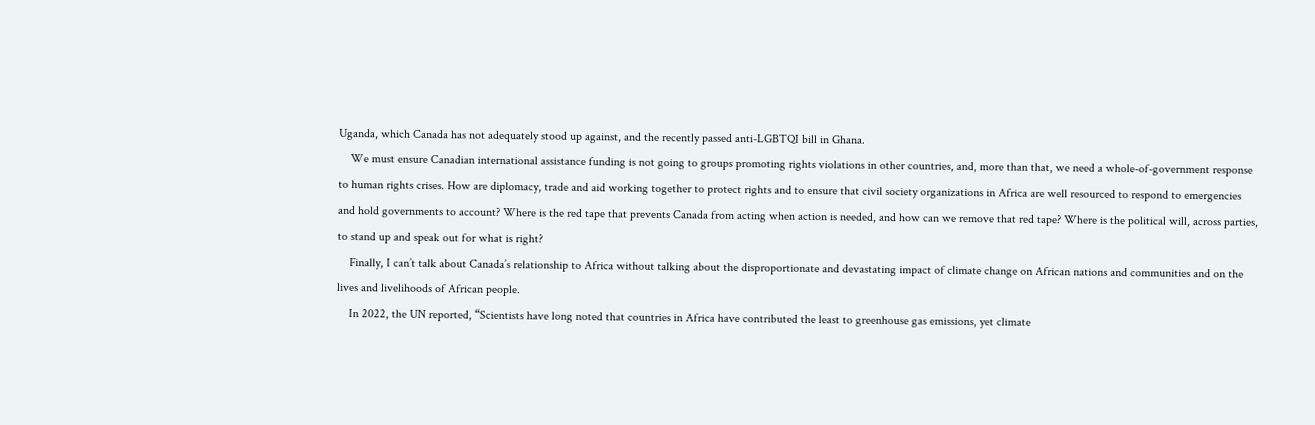Uganda, which Canada has not adequately stood up against, and the recently passed anti-LGBTQI bill in Ghana.
    We must ensure Canadian international assistance funding is not going to groups promoting rights violations in other countries, and, more than that, we need a whole-of-government response to human rights crises. How are diplomacy, trade and aid working together to protect rights and to ensure that civil society organizations in Africa are well resourced to respond to emergencies and hold governments to account? Where is the red tape that prevents Canada from acting when action is needed, and how can we remove that red tape? Where is the political will, across parties, to stand up and speak out for what is right?
    Finally, I can’t talk about Canada’s relationship to Africa without talking about the disproportionate and devastating impact of climate change on African nations and communities and on the lives and livelihoods of African people.
    In 2022, the UN reported, “Scientists have long noted that countries in Africa have contributed the least to greenhouse gas emissions, yet climate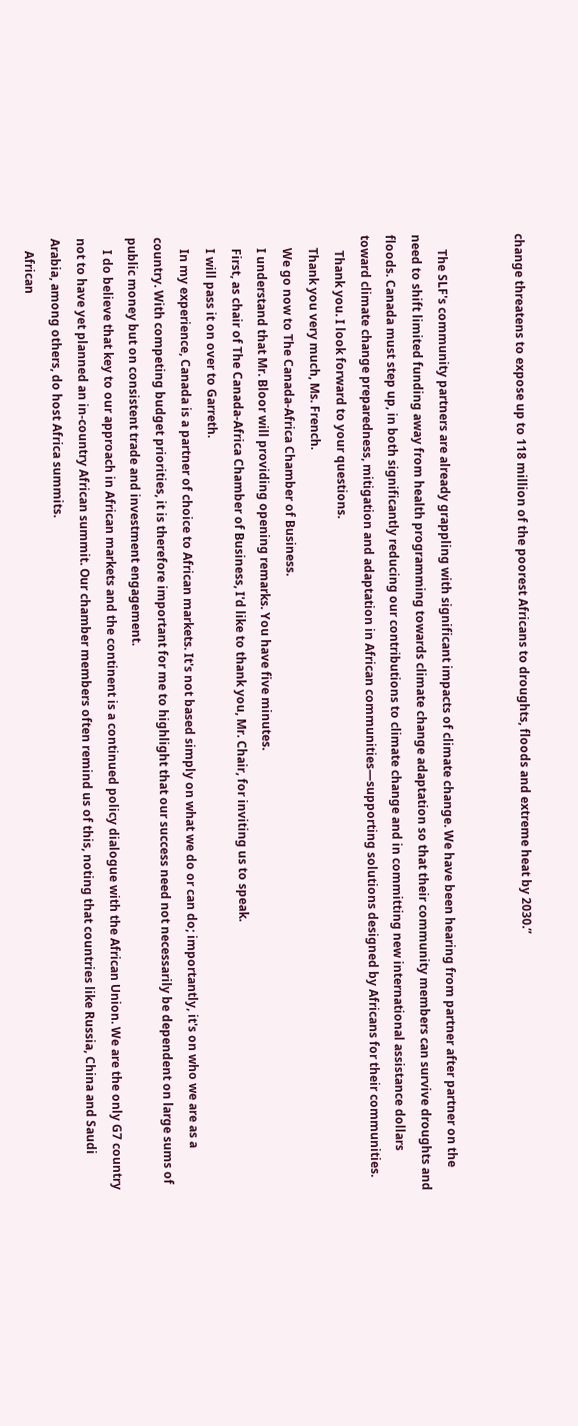change threatens to expose up to 118 million of the poorest Africans to droughts, floods and extreme heat by 2030.”


     The SLF's community partners are already grappling with significant impacts of climate change. We have been hearing from partner after partner on the need to shift limited funding away from health programming towards climate change adaptation so that their community members can survive droughts and floods. Canada must step up, in both significantly reducing our contributions to climate change and in committing new international assistance dollars toward climate change preparedness, mitigation and adaptation in African communities—supporting solutions designed by Africans for their communities.
     Thank you. I look forward to your questions.
    Thank you very much, Ms. French.
    We go now to The Canada-Africa Chamber of Business.
    I understand that Mr. Bloor will providing opening remarks. You have five minutes.
    First, as chair of The Canada-Africa Chamber of Business, I'd like to thank you, Mr. Chair, for inviting us to speak.
    I will pass it on over to Garreth.
    In my experience, Canada is a partner of choice to African markets. It's not based simply on what we do or can do; importantly, it's on who we are as a country. With competing budget priorities, it is therefore important for me to highlight that our success need not necessarily be dependent on large sums of public money but on consistent trade and investment engagement.
    I do believe that key to our approach in African markets and the continent is a continued policy dialogue with the African Union. We are the only G7 country not to have yet planned an in-country African summit. Our chamber members often remind us of this, noting that countries like Russia, China and Saudi Arabia, among others, do host Africa summits.
    African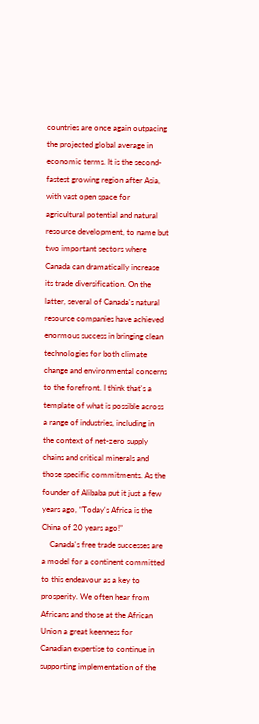countries are once again outpacing the projected global average in economic terms. It is the second-fastest growing region after Asia, with vast open space for agricultural potential and natural resource development, to name but two important sectors where Canada can dramatically increase its trade diversification. On the latter, several of Canada's natural resource companies have achieved enormous success in bringing clean technologies for both climate change and environmental concerns to the forefront. I think that's a template of what is possible across a range of industries, including in the context of net-zero supply chains and critical minerals and those specific commitments. As the founder of Alibaba put it just a few years ago, “Today's Africa is the China of 20 years ago!”
    Canada's free trade successes are a model for a continent committed to this endeavour as a key to prosperity. We often hear from Africans and those at the African Union a great keenness for Canadian expertise to continue in supporting implementation of the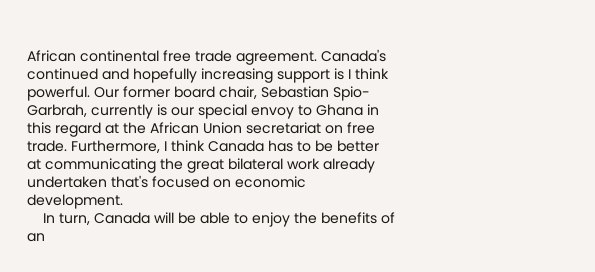African continental free trade agreement. Canada's continued and hopefully increasing support is I think powerful. Our former board chair, Sebastian Spio-Garbrah, currently is our special envoy to Ghana in this regard at the African Union secretariat on free trade. Furthermore, I think Canada has to be better at communicating the great bilateral work already undertaken that's focused on economic development.
    In turn, Canada will be able to enjoy the benefits of an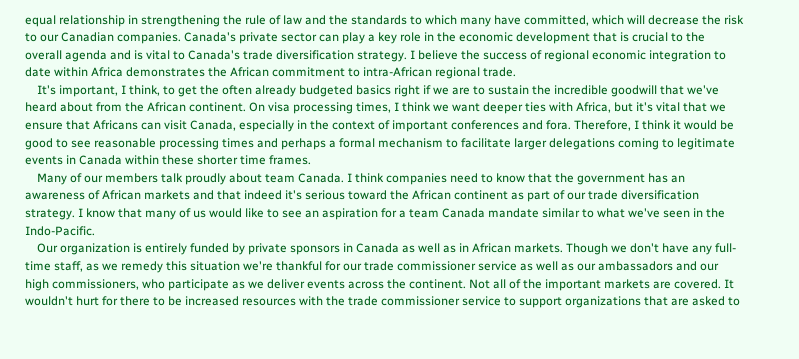equal relationship in strengthening the rule of law and the standards to which many have committed, which will decrease the risk to our Canadian companies. Canada's private sector can play a key role in the economic development that is crucial to the overall agenda and is vital to Canada's trade diversification strategy. I believe the success of regional economic integration to date within Africa demonstrates the African commitment to intra-African regional trade.
    It's important, I think, to get the often already budgeted basics right if we are to sustain the incredible goodwill that we've heard about from the African continent. On visa processing times, I think we want deeper ties with Africa, but it's vital that we ensure that Africans can visit Canada, especially in the context of important conferences and fora. Therefore, I think it would be good to see reasonable processing times and perhaps a formal mechanism to facilitate larger delegations coming to legitimate events in Canada within these shorter time frames.
    Many of our members talk proudly about team Canada. I think companies need to know that the government has an awareness of African markets and that indeed it's serious toward the African continent as part of our trade diversification strategy. I know that many of us would like to see an aspiration for a team Canada mandate similar to what we've seen in the Indo-Pacific.
    Our organization is entirely funded by private sponsors in Canada as well as in African markets. Though we don't have any full-time staff, as we remedy this situation we're thankful for our trade commissioner service as well as our ambassadors and our high commissioners, who participate as we deliver events across the continent. Not all of the important markets are covered. It wouldn't hurt for there to be increased resources with the trade commissioner service to support organizations that are asked to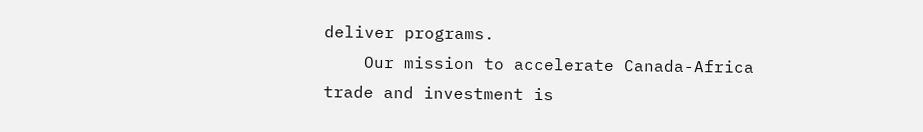deliver programs.
    Our mission to accelerate Canada-Africa trade and investment is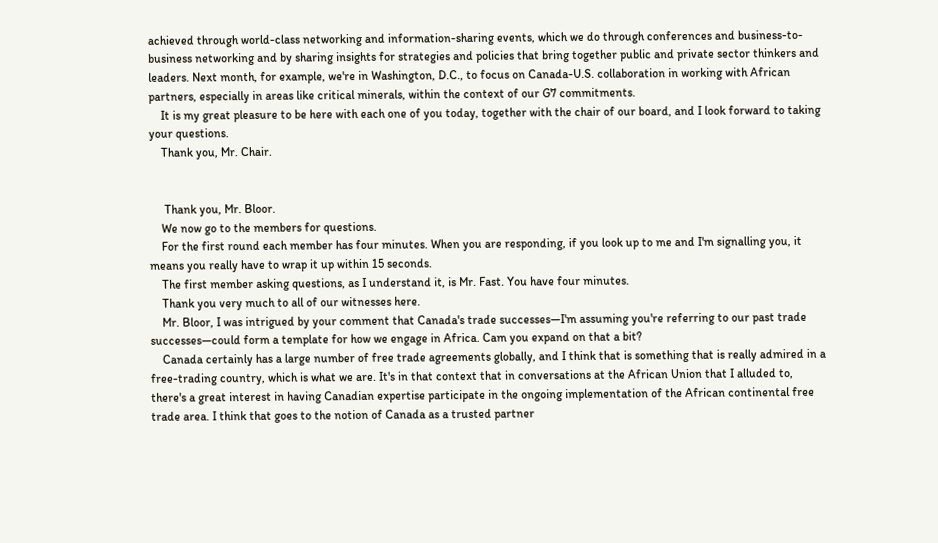achieved through world-class networking and information-sharing events, which we do through conferences and business-to-business networking and by sharing insights for strategies and policies that bring together public and private sector thinkers and leaders. Next month, for example, we're in Washington, D.C., to focus on Canada-U.S. collaboration in working with African partners, especially in areas like critical minerals, within the context of our G7 commitments.
    It is my great pleasure to be here with each one of you today, together with the chair of our board, and I look forward to taking your questions.
    Thank you, Mr. Chair.


     Thank you, Mr. Bloor.
    We now go to the members for questions.
    For the first round each member has four minutes. When you are responding, if you look up to me and I'm signalling you, it means you really have to wrap it up within 15 seconds.
    The first member asking questions, as I understand it, is Mr. Fast. You have four minutes.
    Thank you very much to all of our witnesses here.
    Mr. Bloor, I was intrigued by your comment that Canada's trade successes—I'm assuming you're referring to our past trade successes—could form a template for how we engage in Africa. Cam you expand on that a bit?
    Canada certainly has a large number of free trade agreements globally, and I think that is something that is really admired in a free-trading country, which is what we are. It's in that context that in conversations at the African Union that I alluded to, there's a great interest in having Canadian expertise participate in the ongoing implementation of the African continental free trade area. I think that goes to the notion of Canada as a trusted partner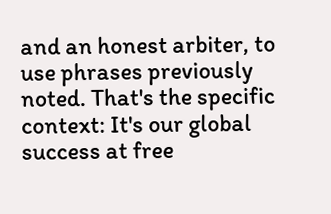and an honest arbiter, to use phrases previously noted. That's the specific context: It's our global success at free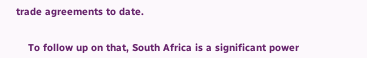trade agreements to date.


    To follow up on that, South Africa is a significant power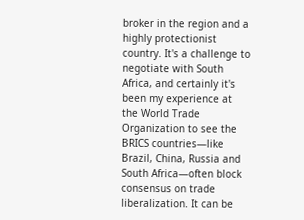broker in the region and a highly protectionist country. It's a challenge to negotiate with South Africa, and certainly it's been my experience at the World Trade Organization to see the BRICS countries—like Brazil, China, Russia and South Africa—often block consensus on trade liberalization. It can be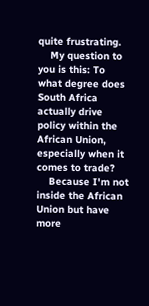quite frustrating.
    My question to you is this: To what degree does South Africa actually drive policy within the African Union, especially when it comes to trade?
    Because I'm not inside the African Union but have more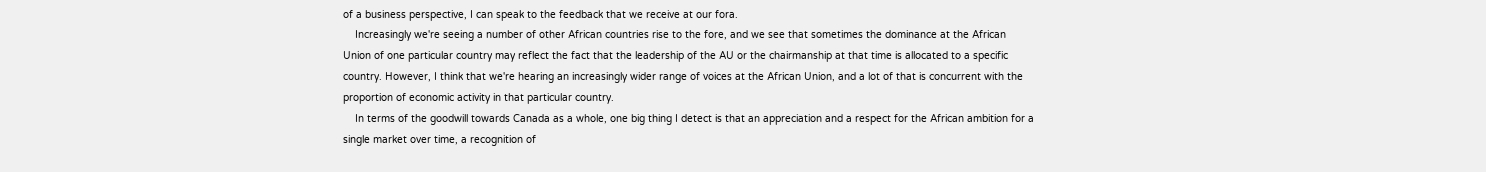of a business perspective, I can speak to the feedback that we receive at our fora.
    Increasingly we're seeing a number of other African countries rise to the fore, and we see that sometimes the dominance at the African Union of one particular country may reflect the fact that the leadership of the AU or the chairmanship at that time is allocated to a specific country. However, I think that we're hearing an increasingly wider range of voices at the African Union, and a lot of that is concurrent with the proportion of economic activity in that particular country.
    In terms of the goodwill towards Canada as a whole, one big thing I detect is that an appreciation and a respect for the African ambition for a single market over time, a recognition of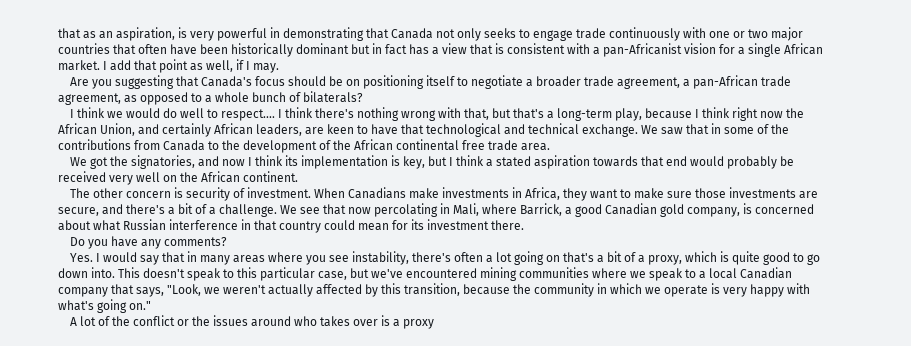that as an aspiration, is very powerful in demonstrating that Canada not only seeks to engage trade continuously with one or two major countries that often have been historically dominant but in fact has a view that is consistent with a pan-Africanist vision for a single African market. I add that point as well, if I may.
    Are you suggesting that Canada's focus should be on positioning itself to negotiate a broader trade agreement, a pan-African trade agreement, as opposed to a whole bunch of bilaterals?
    I think we would do well to respect.... I think there's nothing wrong with that, but that's a long-term play, because I think right now the African Union, and certainly African leaders, are keen to have that technological and technical exchange. We saw that in some of the contributions from Canada to the development of the African continental free trade area.
    We got the signatories, and now I think its implementation is key, but I think a stated aspiration towards that end would probably be received very well on the African continent.
    The other concern is security of investment. When Canadians make investments in Africa, they want to make sure those investments are secure, and there's a bit of a challenge. We see that now percolating in Mali, where Barrick, a good Canadian gold company, is concerned about what Russian interference in that country could mean for its investment there.
    Do you have any comments?
    Yes. I would say that in many areas where you see instability, there's often a lot going on that's a bit of a proxy, which is quite good to go down into. This doesn't speak to this particular case, but we've encountered mining communities where we speak to a local Canadian company that says, "Look, we weren't actually affected by this transition, because the community in which we operate is very happy with what's going on."
    A lot of the conflict or the issues around who takes over is a proxy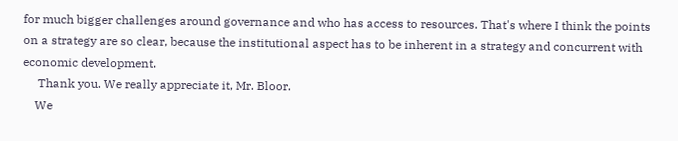for much bigger challenges around governance and who has access to resources. That's where I think the points on a strategy are so clear, because the institutional aspect has to be inherent in a strategy and concurrent with economic development.
     Thank you. We really appreciate it, Mr. Bloor.
    We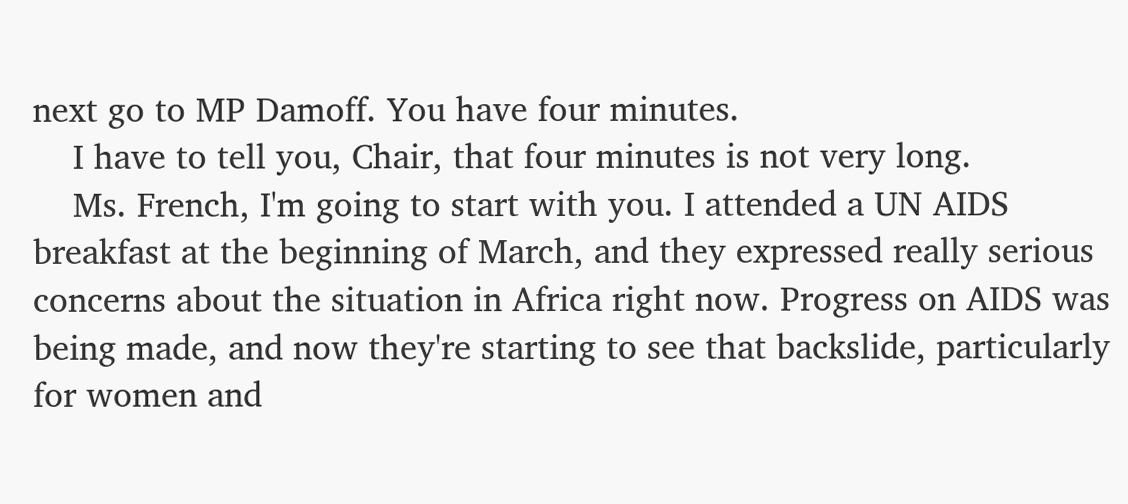next go to MP Damoff. You have four minutes.
    I have to tell you, Chair, that four minutes is not very long.
    Ms. French, I'm going to start with you. I attended a UN AIDS breakfast at the beginning of March, and they expressed really serious concerns about the situation in Africa right now. Progress on AIDS was being made, and now they're starting to see that backslide, particularly for women and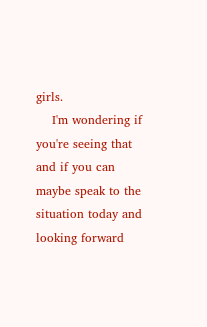girls.
    I'm wondering if you're seeing that and if you can maybe speak to the situation today and looking forward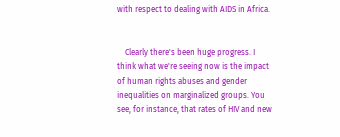with respect to dealing with AIDS in Africa.


    Clearly there's been huge progress. I think what we're seeing now is the impact of human rights abuses and gender inequalities on marginalized groups. You see, for instance, that rates of HIV and new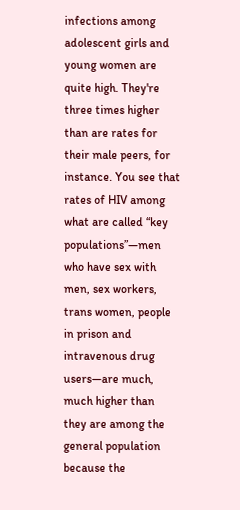infections among adolescent girls and young women are quite high. They're three times higher than are rates for their male peers, for instance. You see that rates of HIV among what are called “key populations”—men who have sex with men, sex workers, trans women, people in prison and intravenous drug users—are much, much higher than they are among the general population because the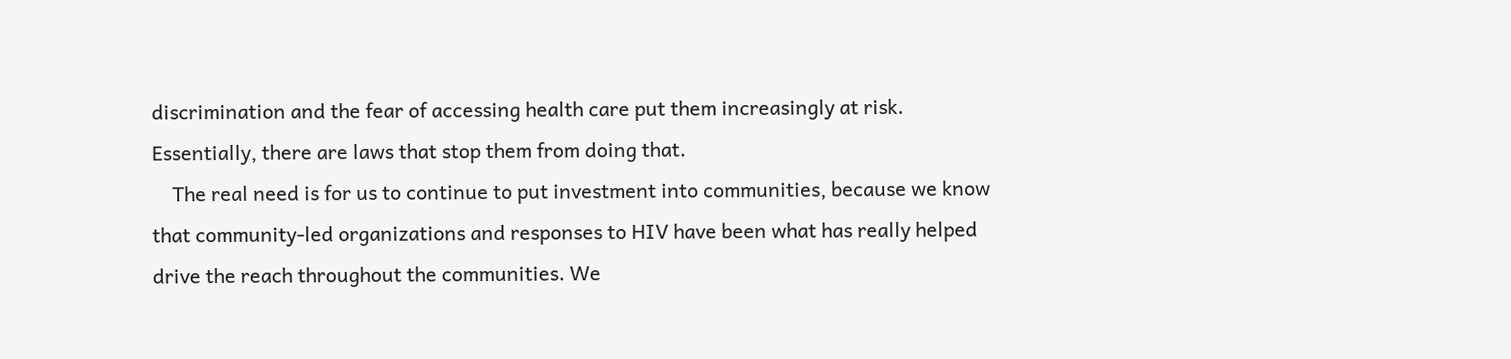discrimination and the fear of accessing health care put them increasingly at risk. Essentially, there are laws that stop them from doing that.
    The real need is for us to continue to put investment into communities, because we know that community-led organizations and responses to HIV have been what has really helped drive the reach throughout the communities. We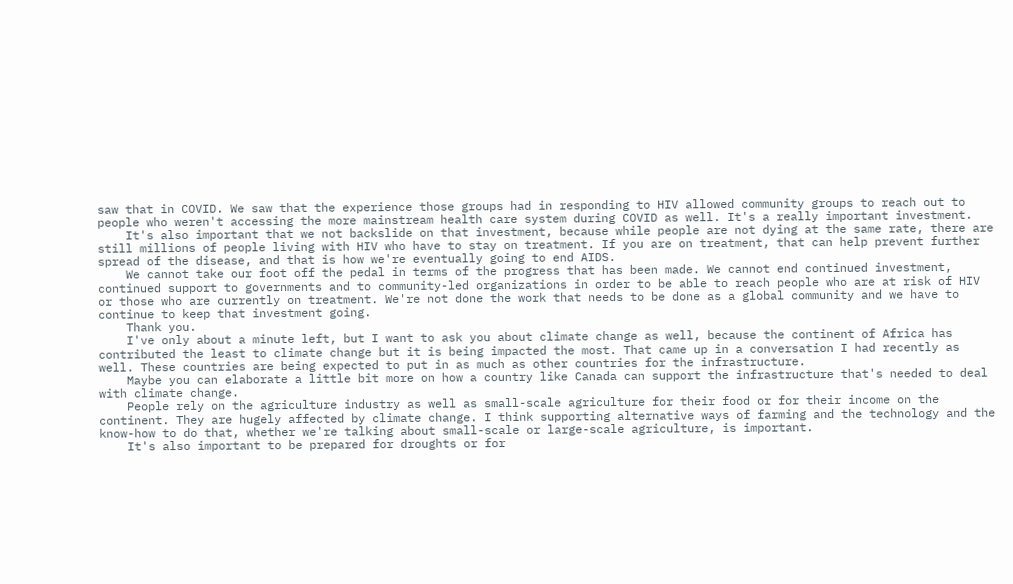saw that in COVID. We saw that the experience those groups had in responding to HIV allowed community groups to reach out to people who weren't accessing the more mainstream health care system during COVID as well. It's a really important investment.
    It's also important that we not backslide on that investment, because while people are not dying at the same rate, there are still millions of people living with HIV who have to stay on treatment. If you are on treatment, that can help prevent further spread of the disease, and that is how we're eventually going to end AIDS.
    We cannot take our foot off the pedal in terms of the progress that has been made. We cannot end continued investment, continued support to governments and to community-led organizations in order to be able to reach people who are at risk of HIV or those who are currently on treatment. We're not done the work that needs to be done as a global community and we have to continue to keep that investment going.
    Thank you.
    I've only about a minute left, but I want to ask you about climate change as well, because the continent of Africa has contributed the least to climate change but it is being impacted the most. That came up in a conversation I had recently as well. These countries are being expected to put in as much as other countries for the infrastructure.
    Maybe you can elaborate a little bit more on how a country like Canada can support the infrastructure that's needed to deal with climate change.
    People rely on the agriculture industry as well as small-scale agriculture for their food or for their income on the continent. They are hugely affected by climate change. I think supporting alternative ways of farming and the technology and the know-how to do that, whether we're talking about small-scale or large-scale agriculture, is important.
    It's also important to be prepared for droughts or for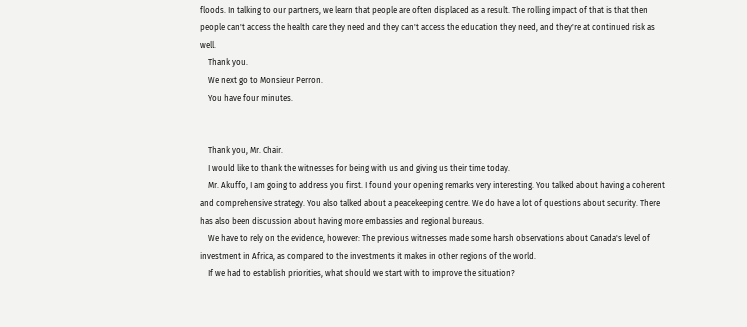floods. In talking to our partners, we learn that people are often displaced as a result. The rolling impact of that is that then people can't access the health care they need and they can't access the education they need, and they're at continued risk as well.
    Thank you.
    We next go to Monsieur Perron.
    You have four minutes.


    Thank you, Mr. Chair.
    I would like to thank the witnesses for being with us and giving us their time today.
    Mr. Akuffo, I am going to address you first. I found your opening remarks very interesting. You talked about having a coherent and comprehensive strategy. You also talked about a peacekeeping centre. We do have a lot of questions about security. There has also been discussion about having more embassies and regional bureaus.
    We have to rely on the evidence, however: The previous witnesses made some harsh observations about Canada's level of investment in Africa, as compared to the investments it makes in other regions of the world.
    If we had to establish priorities, what should we start with to improve the situation?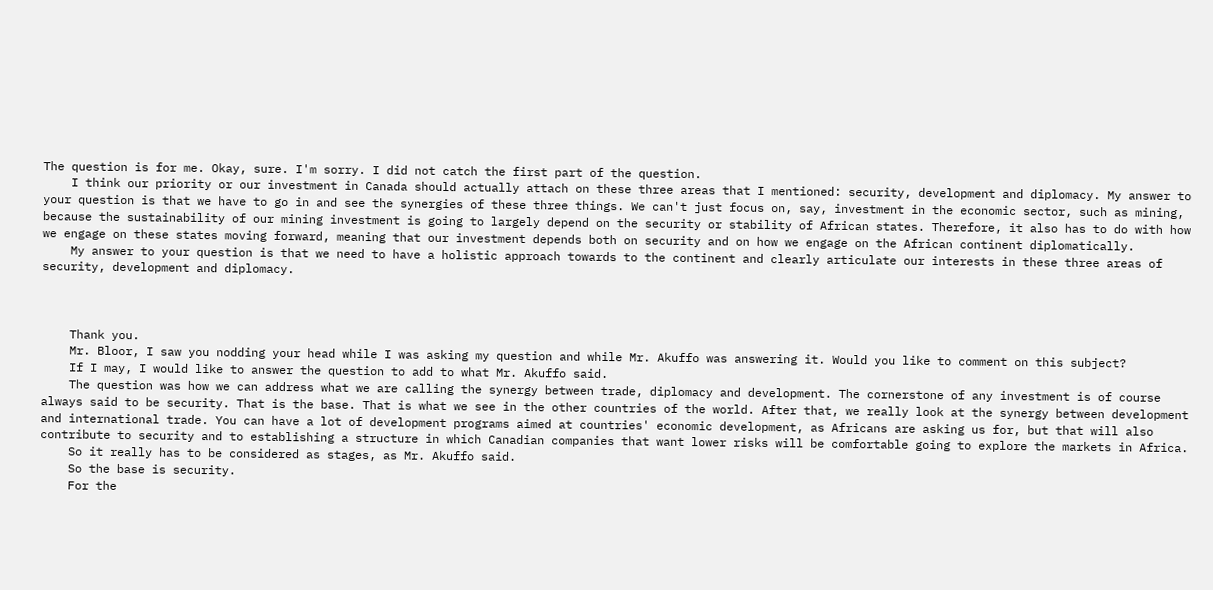The question is for me. Okay, sure. I'm sorry. I did not catch the first part of the question.
    I think our priority or our investment in Canada should actually attach on these three areas that I mentioned: security, development and diplomacy. My answer to your question is that we have to go in and see the synergies of these three things. We can't just focus on, say, investment in the economic sector, such as mining, because the sustainability of our mining investment is going to largely depend on the security or stability of African states. Therefore, it also has to do with how we engage on these states moving forward, meaning that our investment depends both on security and on how we engage on the African continent diplomatically.
    My answer to your question is that we need to have a holistic approach towards to the continent and clearly articulate our interests in these three areas of security, development and diplomacy.



    Thank you.
    Mr. Bloor, I saw you nodding your head while I was asking my question and while Mr. Akuffo was answering it. Would you like to comment on this subject?
    If I may, I would like to answer the question to add to what Mr. Akuffo said.
    The question was how we can address what we are calling the synergy between trade, diplomacy and development. The cornerstone of any investment is of course always said to be security. That is the base. That is what we see in the other countries of the world. After that, we really look at the synergy between development and international trade. You can have a lot of development programs aimed at countries' economic development, as Africans are asking us for, but that will also contribute to security and to establishing a structure in which Canadian companies that want lower risks will be comfortable going to explore the markets in Africa.
    So it really has to be considered as stages, as Mr. Akuffo said.
    So the base is security.
    For the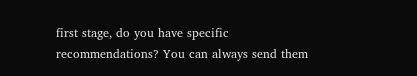first stage, do you have specific recommendations? You can always send them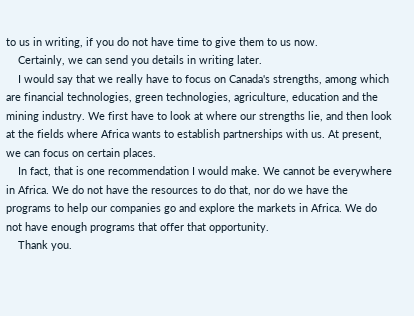to us in writing, if you do not have time to give them to us now.
    Certainly, we can send you details in writing later.
    I would say that we really have to focus on Canada's strengths, among which are financial technologies, green technologies, agriculture, education and the mining industry. We first have to look at where our strengths lie, and then look at the fields where Africa wants to establish partnerships with us. At present, we can focus on certain places.
    In fact, that is one recommendation I would make. We cannot be everywhere in Africa. We do not have the resources to do that, nor do we have the programs to help our companies go and explore the markets in Africa. We do not have enough programs that offer that opportunity.
    Thank you.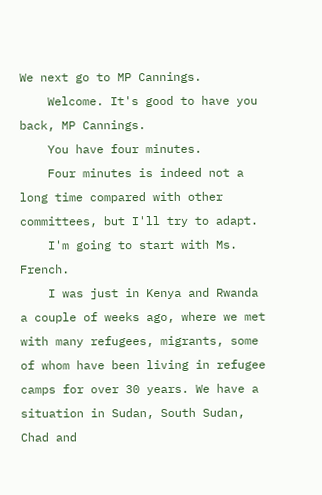We next go to MP Cannings.
    Welcome. It's good to have you back, MP Cannings.
    You have four minutes.
    Four minutes is indeed not a long time compared with other committees, but I'll try to adapt.
    I'm going to start with Ms. French.
    I was just in Kenya and Rwanda a couple of weeks ago, where we met with many refugees, migrants, some of whom have been living in refugee camps for over 30 years. We have a situation in Sudan, South Sudan, Chad and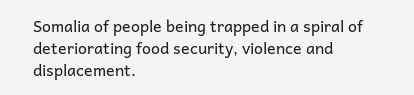Somalia of people being trapped in a spiral of deteriorating food security, violence and displacement.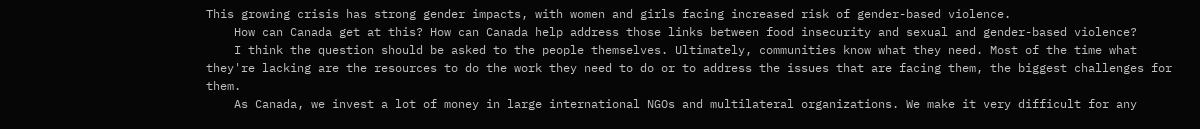This growing crisis has strong gender impacts, with women and girls facing increased risk of gender-based violence.
    How can Canada get at this? How can Canada help address those links between food insecurity and sexual and gender-based violence?
    I think the question should be asked to the people themselves. Ultimately, communities know what they need. Most of the time what they're lacking are the resources to do the work they need to do or to address the issues that are facing them, the biggest challenges for them.
    As Canada, we invest a lot of money in large international NGOs and multilateral organizations. We make it very difficult for any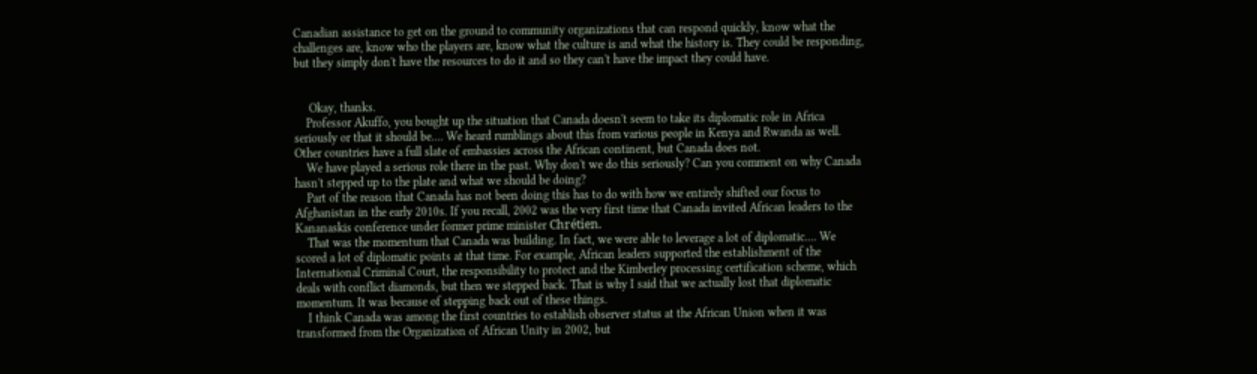Canadian assistance to get on the ground to community organizations that can respond quickly, know what the challenges are, know who the players are, know what the culture is and what the history is. They could be responding, but they simply don't have the resources to do it and so they can't have the impact they could have.


     Okay, thanks.
    Professor Akuffo, you bought up the situation that Canada doesn't seem to take its diplomatic role in Africa seriously or that it should be.... We heard rumblings about this from various people in Kenya and Rwanda as well. Other countries have a full slate of embassies across the African continent, but Canada does not.
    We have played a serious role there in the past. Why don't we do this seriously? Can you comment on why Canada hasn't stepped up to the plate and what we should be doing?
    Part of the reason that Canada has not been doing this has to do with how we entirely shifted our focus to Afghanistan in the early 2010s. If you recall, 2002 was the very first time that Canada invited African leaders to the Kananaskis conference under former prime minister Chrétien.
    That was the momentum that Canada was building. In fact, we were able to leverage a lot of diplomatic.... We scored a lot of diplomatic points at that time. For example, African leaders supported the establishment of the International Criminal Court, the responsibility to protect and the Kimberley processing certification scheme, which deals with conflict diamonds, but then we stepped back. That is why I said that we actually lost that diplomatic momentum. It was because of stepping back out of these things.
    I think Canada was among the first countries to establish observer status at the African Union when it was transformed from the Organization of African Unity in 2002, but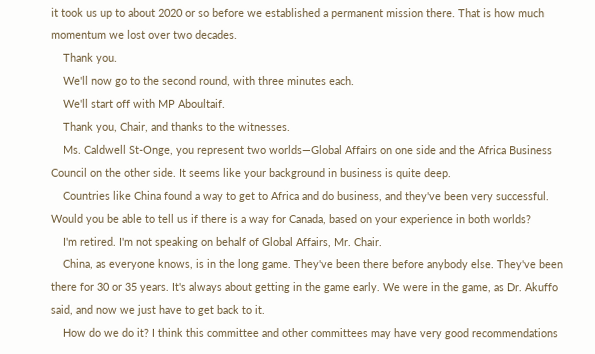it took us up to about 2020 or so before we established a permanent mission there. That is how much momentum we lost over two decades.
    Thank you.
    We'll now go to the second round, with three minutes each.
    We'll start off with MP Aboultaif.
    Thank you, Chair, and thanks to the witnesses.
    Ms. Caldwell St-Onge, you represent two worlds—Global Affairs on one side and the Africa Business Council on the other side. It seems like your background in business is quite deep.
    Countries like China found a way to get to Africa and do business, and they've been very successful. Would you be able to tell us if there is a way for Canada, based on your experience in both worlds?
    I'm retired. I'm not speaking on behalf of Global Affairs, Mr. Chair.
    China, as everyone knows, is in the long game. They've been there before anybody else. They've been there for 30 or 35 years. It's always about getting in the game early. We were in the game, as Dr. Akuffo said, and now we just have to get back to it.
    How do we do it? I think this committee and other committees may have very good recommendations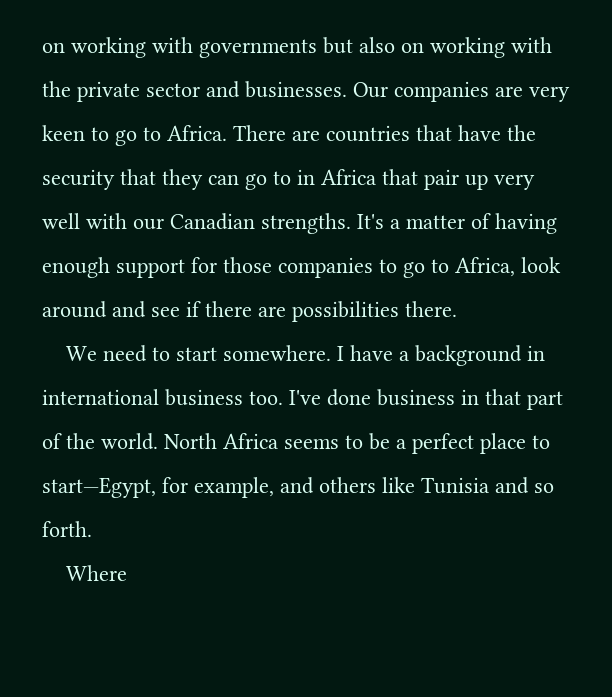on working with governments but also on working with the private sector and businesses. Our companies are very keen to go to Africa. There are countries that have the security that they can go to in Africa that pair up very well with our Canadian strengths. It's a matter of having enough support for those companies to go to Africa, look around and see if there are possibilities there.
    We need to start somewhere. I have a background in international business too. I've done business in that part of the world. North Africa seems to be a perfect place to start—Egypt, for example, and others like Tunisia and so forth.
    Where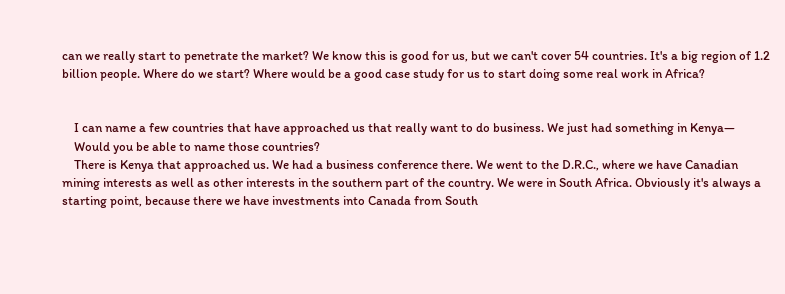can we really start to penetrate the market? We know this is good for us, but we can't cover 54 countries. It's a big region of 1.2 billion people. Where do we start? Where would be a good case study for us to start doing some real work in Africa?


    I can name a few countries that have approached us that really want to do business. We just had something in Kenya—
    Would you be able to name those countries?
    There is Kenya that approached us. We had a business conference there. We went to the D.R.C., where we have Canadian mining interests as well as other interests in the southern part of the country. We were in South Africa. Obviously it's always a starting point, because there we have investments into Canada from South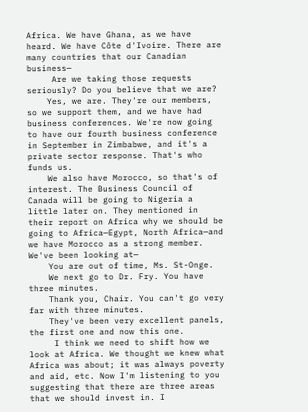Africa. We have Ghana, as we have heard. We have Côte d'Ivoire. There are many countries that our Canadian business—
     Are we taking those requests seriously? Do you believe that we are?
    Yes, we are. They're our members, so we support them, and we have had business conferences. We're now going to have our fourth business conference in September in Zimbabwe, and it's a private sector response. That's who funds us.
    We also have Morocco, so that's of interest. The Business Council of Canada will be going to Nigeria a little later on. They mentioned in their report on Africa why we should be going to Africa—Egypt, North Africa—and we have Morocco as a strong member. We've been looking at—
    You are out of time, Ms. St-Onge.
    We next go to Dr. Fry. You have three minutes.
    Thank you, Chair. You can't go very far with three minutes.
    They've been very excellent panels, the first one and now this one.
     I think we need to shift how we look at Africa. We thought we knew what Africa was about; it was always poverty and aid, etc. Now I'm listening to you suggesting that there are three areas that we should invest in. I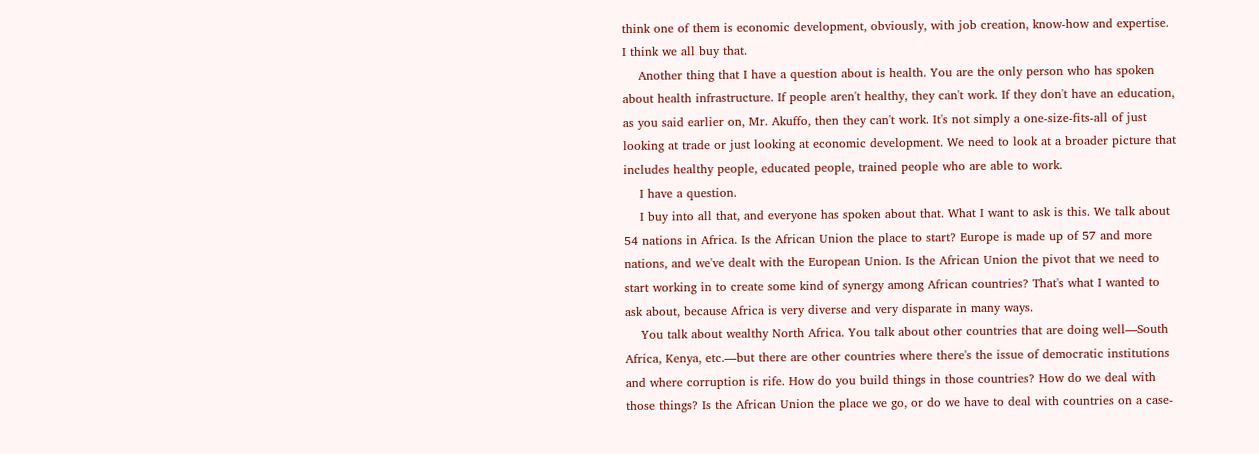think one of them is economic development, obviously, with job creation, know-how and expertise. I think we all buy that.
    Another thing that I have a question about is health. You are the only person who has spoken about health infrastructure. If people aren't healthy, they can't work. If they don't have an education, as you said earlier on, Mr. Akuffo, then they can't work. It's not simply a one-size-fits-all of just looking at trade or just looking at economic development. We need to look at a broader picture that includes healthy people, educated people, trained people who are able to work.
    I have a question.
    I buy into all that, and everyone has spoken about that. What I want to ask is this. We talk about 54 nations in Africa. Is the African Union the place to start? Europe is made up of 57 and more nations, and we've dealt with the European Union. Is the African Union the pivot that we need to start working in to create some kind of synergy among African countries? That's what I wanted to ask about, because Africa is very diverse and very disparate in many ways.
    You talk about wealthy North Africa. You talk about other countries that are doing well—South Africa, Kenya, etc.—but there are other countries where there's the issue of democratic institutions and where corruption is rife. How do you build things in those countries? How do we deal with those things? Is the African Union the place we go, or do we have to deal with countries on a case-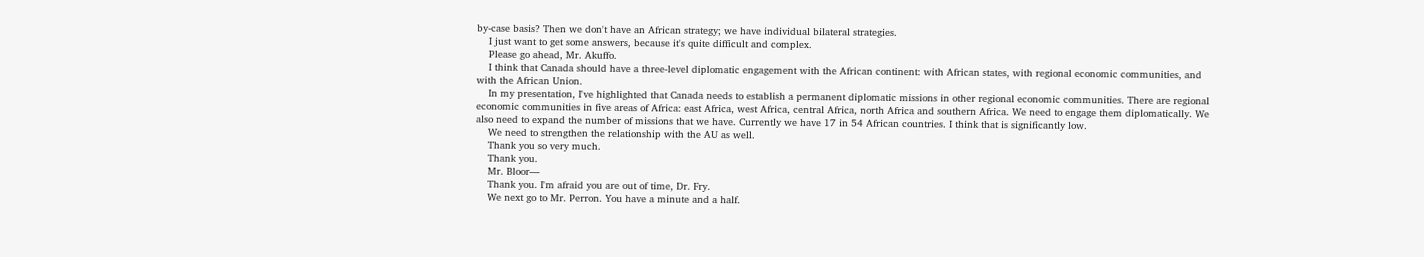by-case basis? Then we don't have an African strategy; we have individual bilateral strategies.
    I just want to get some answers, because it's quite difficult and complex.
    Please go ahead, Mr. Akuffo.
    I think that Canada should have a three-level diplomatic engagement with the African continent: with African states, with regional economic communities, and with the African Union.
    In my presentation, I've highlighted that Canada needs to establish a permanent diplomatic missions in other regional economic communities. There are regional economic communities in five areas of Africa: east Africa, west Africa, central Africa, north Africa and southern Africa. We need to engage them diplomatically. We also need to expand the number of missions that we have. Currently we have 17 in 54 African countries. I think that is significantly low.
    We need to strengthen the relationship with the AU as well.
    Thank you so very much.
    Thank you.
    Mr. Bloor—
    Thank you. I'm afraid you are out of time, Dr. Fry.
    We next go to Mr. Perron. You have a minute and a half.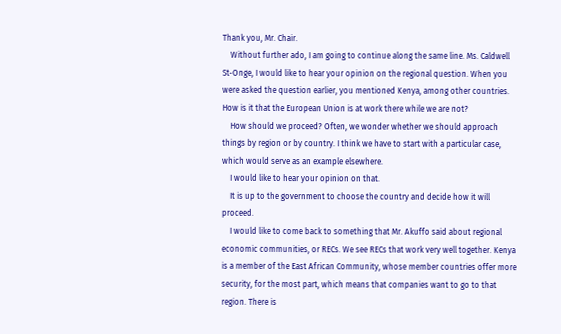Thank you, Mr. Chair.
    Without further ado, I am going to continue along the same line. Ms. Caldwell St‑Onge, I would like to hear your opinion on the regional question. When you were asked the question earlier, you mentioned Kenya, among other countries. How is it that the European Union is at work there while we are not?
    How should we proceed? Often, we wonder whether we should approach things by region or by country. I think we have to start with a particular case, which would serve as an example elsewhere.
    I would like to hear your opinion on that.
    It is up to the government to choose the country and decide how it will proceed.
    I would like to come back to something that Mr. Akuffo said about regional economic communities, or RECs. We see RECs that work very well together. Kenya is a member of the East African Community, whose member countries offer more security, for the most part, which means that companies want to go to that region. There is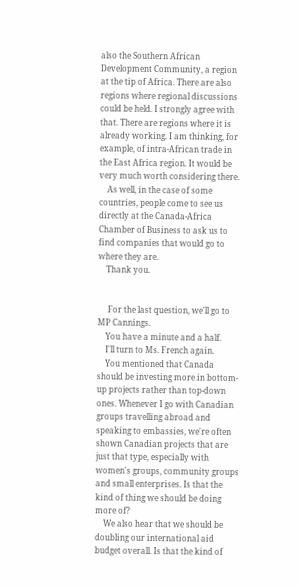also the Southern African Development Community, a region at the tip of Africa. There are also regions where regional discussions could be held. I strongly agree with that. There are regions where it is already working. I am thinking, for example, of intra-African trade in the East Africa region. It would be very much worth considering there.
    As well, in the case of some countries, people come to see us directly at the Canada-Africa Chamber of Business to ask us to find companies that would go to where they are.
    Thank you.


     For the last question, we'll go to MP Cannings.
    You have a minute and a half.
    I'll turn to Ms. French again.
    You mentioned that Canada should be investing more in bottom-up projects rather than top-down ones. Whenever I go with Canadian groups travelling abroad and speaking to embassies, we're often shown Canadian projects that are just that type, especially with women's groups, community groups and small enterprises. Is that the kind of thing we should be doing more of?
    We also hear that we should be doubling our international aid budget overall. Is that the kind of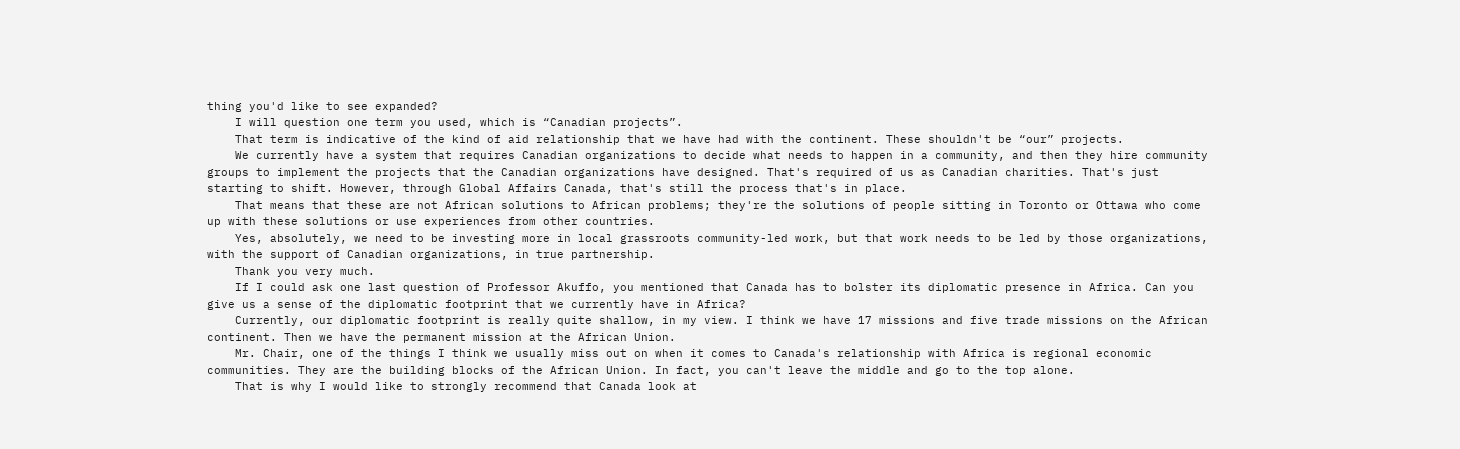thing you'd like to see expanded?
    I will question one term you used, which is “Canadian projects”.
    That term is indicative of the kind of aid relationship that we have had with the continent. These shouldn't be “our” projects.
    We currently have a system that requires Canadian organizations to decide what needs to happen in a community, and then they hire community groups to implement the projects that the Canadian organizations have designed. That's required of us as Canadian charities. That's just starting to shift. However, through Global Affairs Canada, that's still the process that's in place.
    That means that these are not African solutions to African problems; they're the solutions of people sitting in Toronto or Ottawa who come up with these solutions or use experiences from other countries.
    Yes, absolutely, we need to be investing more in local grassroots community-led work, but that work needs to be led by those organizations, with the support of Canadian organizations, in true partnership.
    Thank you very much.
    If I could ask one last question of Professor Akuffo, you mentioned that Canada has to bolster its diplomatic presence in Africa. Can you give us a sense of the diplomatic footprint that we currently have in Africa?
    Currently, our diplomatic footprint is really quite shallow, in my view. I think we have 17 missions and five trade missions on the African continent. Then we have the permanent mission at the African Union.
    Mr. Chair, one of the things I think we usually miss out on when it comes to Canada's relationship with Africa is regional economic communities. They are the building blocks of the African Union. In fact, you can't leave the middle and go to the top alone.
    That is why I would like to strongly recommend that Canada look at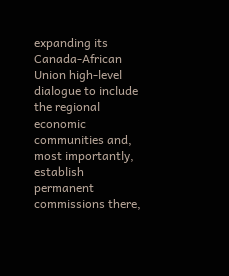expanding its Canada-African Union high-level dialogue to include the regional economic communities and, most importantly, establish permanent commissions there,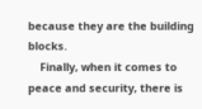because they are the building blocks.
    Finally, when it comes to peace and security, there is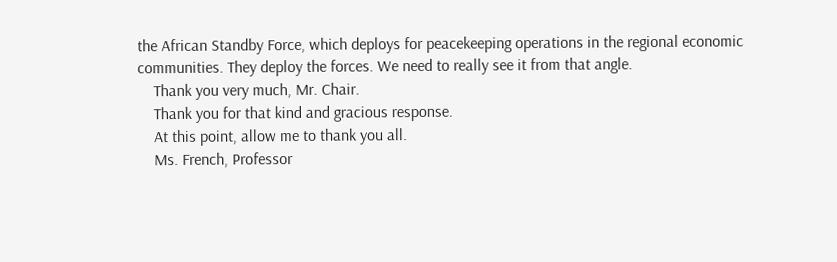the African Standby Force, which deploys for peacekeeping operations in the regional economic communities. They deploy the forces. We need to really see it from that angle.
    Thank you very much, Mr. Chair.
    Thank you for that kind and gracious response.
    At this point, allow me to thank you all.
    Ms. French, Professor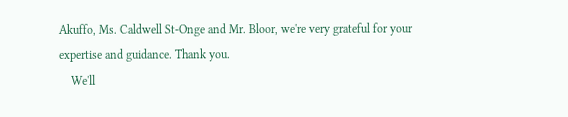Akuffo, Ms. Caldwell St-Onge and Mr. Bloor, we're very grateful for your expertise and guidance. Thank you.
    We'll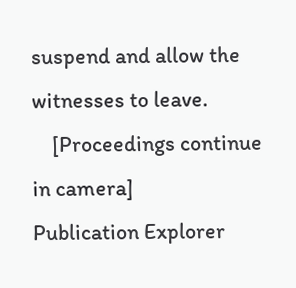suspend and allow the witnesses to leave.
    [Proceedings continue in camera]
Publication Explorer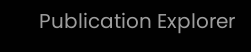Publication Explorer